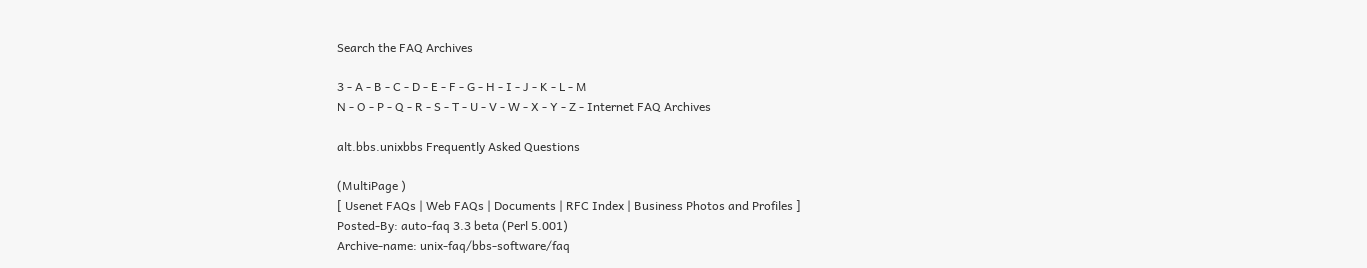Search the FAQ Archives

3 - A - B - C - D - E - F - G - H - I - J - K - L - M
N - O - P - Q - R - S - T - U - V - W - X - Y - Z - Internet FAQ Archives

alt.bbs.unixbbs Frequently Asked Questions

(MultiPage )
[ Usenet FAQs | Web FAQs | Documents | RFC Index | Business Photos and Profiles ]
Posted-By: auto-faq 3.3 beta (Perl 5.001)
Archive-name: unix-faq/bbs-software/faq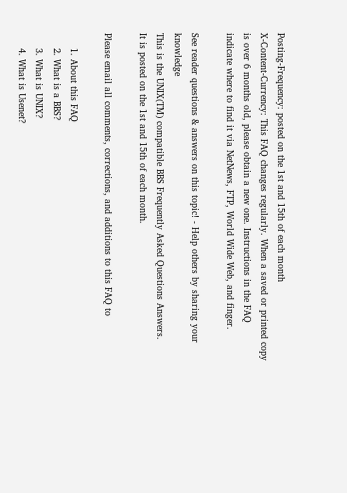Posting-Frequency: posted on the 1st and 15th of each month
X-Content-Currency: This FAQ changes regularly. When a saved or printed copy
is over 6 months old, please obtain a new one. Instructions in the FAQ
indicate where to find it via NetNews, FTP, World Wide Web, and finger.

See reader questions & answers on this topic! - Help others by sharing your knowledge
This is the UNIX(TM) compatible BBS Frequently Asked Questions Answers.
It is posted on the 1st and 15th of each month.

Please email all comments, corrections, and additions to this FAQ to

     1. About this FAQ
     2. What is a BBS?
     3. What is UNIX?
     4. What is Usenet?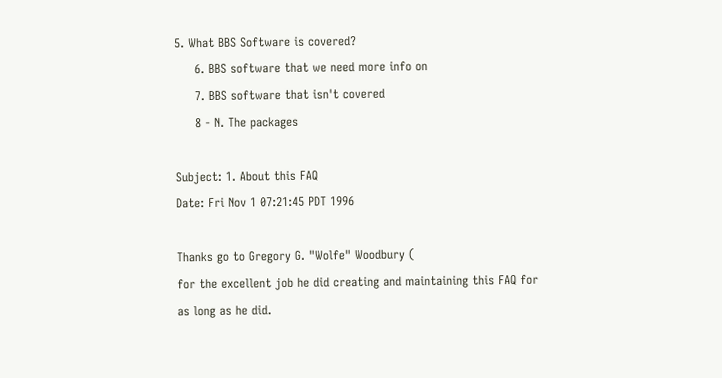5. What BBS Software is covered?
     6. BBS software that we need more info on
     7. BBS software that isn't covered
     8 - N. The packages

Subject: 1. About this FAQ
Date: Fri Nov 1 07:21:45 PDT 1996

Thanks go to Gregory G. "Wolfe" Woodbury (
for the excellent job he did creating and maintaining this FAQ for
as long as he did.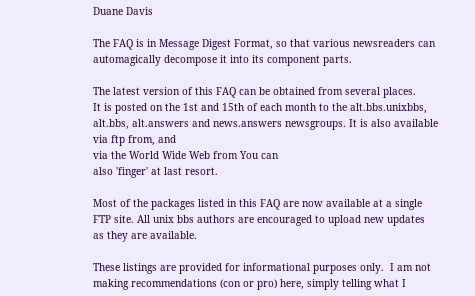Duane Davis

The FAQ is in Message Digest Format, so that various newsreaders can
automagically decompose it into its component parts.

The latest version of this FAQ can be obtained from several places.
It is posted on the 1st and 15th of each month to the alt.bbs.unixbbs,
alt.bbs, alt.answers and news.answers newsgroups. It is also available
via ftp from, and
via the World Wide Web from You can
also 'finger' at last resort.

Most of the packages listed in this FAQ are now available at a single
FTP site. All unix bbs authors are encouraged to upload new updates
as they are available.

These listings are provided for informational purposes only.  I am not
making recommendations (con or pro) here, simply telling what I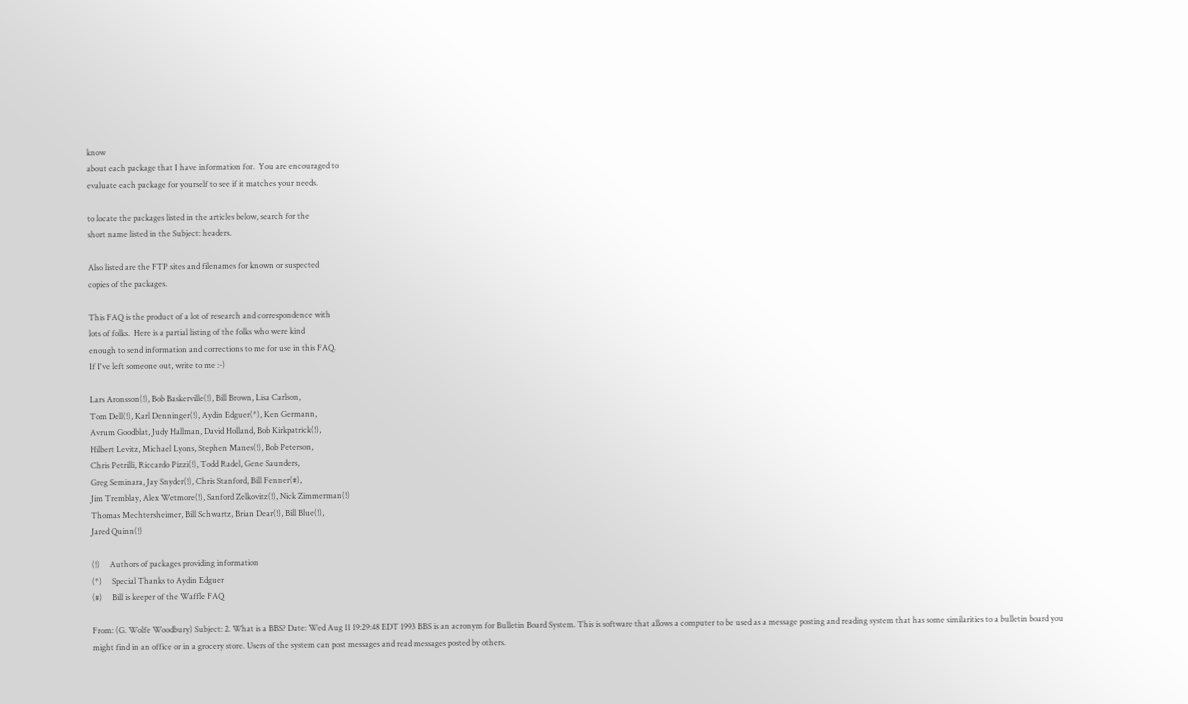know
about each package that I have information for.  You are encouraged to
evaluate each package for yourself to see if it matches your needs.

to locate the packages listed in the articles below, search for the
short name listed in the Subject: headers.

Also listed are the FTP sites and filenames for known or suspected
copies of the packages.

This FAQ is the product of a lot of research and correspondence with
lots of folks.  Here is a partial listing of the folks who were kind
enough to send information and corrections to me for use in this FAQ.
If I've left someone out, write to me :-)

Lars Aronsson(!), Bob Baskerville(!), Bill Brown, Lisa Carlson,
Tom Dell(!), Karl Denninger(!), Aydin Edguer(*), Ken Germann,
Avrum Goodblat, Judy Hallman, David Holland, Bob Kirkpatrick(!),
Hilbert Levitz, Michael Lyons, Stephen Manes(!), Bob Peterson,
Chris Petrilli, Riccardo Pizzi(!), Todd Radel, Gene Saunders,
Greg Seminara, Jay Snyder(!), Chris Stanford, Bill Fenner(#),
Jim Tremblay, Alex Wetmore(!), Sanford Zelkovitz(!), Nick Zimmerman(!)
Thomas Mechtersheimer, Bill Schwartz, Brian Dear(!), Bill Blue(!),
Jared Quinn(!)

(!)     Authors of packages providing information
(*)     Special Thanks to Aydin Edguer
(#)     Bill is keeper of the Waffle FAQ

From: (G. Wolfe Woodbury) Subject: 2. What is a BBS? Date: Wed Aug 11 19:29:48 EDT 1993 BBS is an acronym for Bulletin Board System. This is software that allows a computer to be used as a message posting and reading system that has some similarities to a bulletin board you might find in an office or in a grocery store. Users of the system can post messages and read messages posted by others.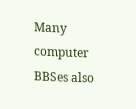Many computer BBSes also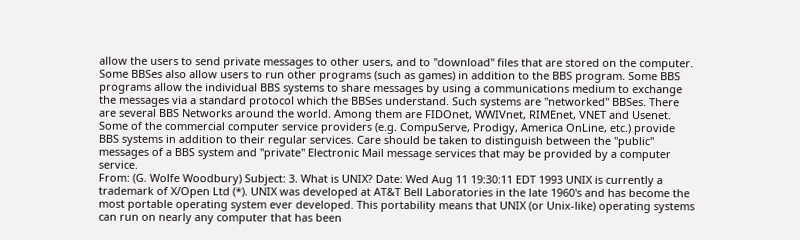allow the users to send private messages to other users, and to "download" files that are stored on the computer. Some BBSes also allow users to run other programs (such as games) in addition to the BBS program. Some BBS programs allow the individual BBS systems to share messages by using a communications medium to exchange the messages via a standard protocol which the BBSes understand. Such systems are "networked" BBSes. There are several BBS Networks around the world. Among them are FIDOnet, WWIVnet, RIMEnet, VNET and Usenet. Some of the commercial computer service providers (e.g. CompuServe, Prodigy, America OnLine, etc.) provide BBS systems in addition to their regular services. Care should be taken to distinguish between the "public" messages of a BBS system and "private" Electronic Mail message services that may be provided by a computer service.
From: (G. Wolfe Woodbury) Subject: 3. What is UNIX? Date: Wed Aug 11 19:30:11 EDT 1993 UNIX is currently a trademark of X/Open Ltd (*). UNIX was developed at AT&T Bell Laboratories in the late 1960's and has become the most portable operating system ever developed. This portability means that UNIX (or Unix-like) operating systems can run on nearly any computer that has been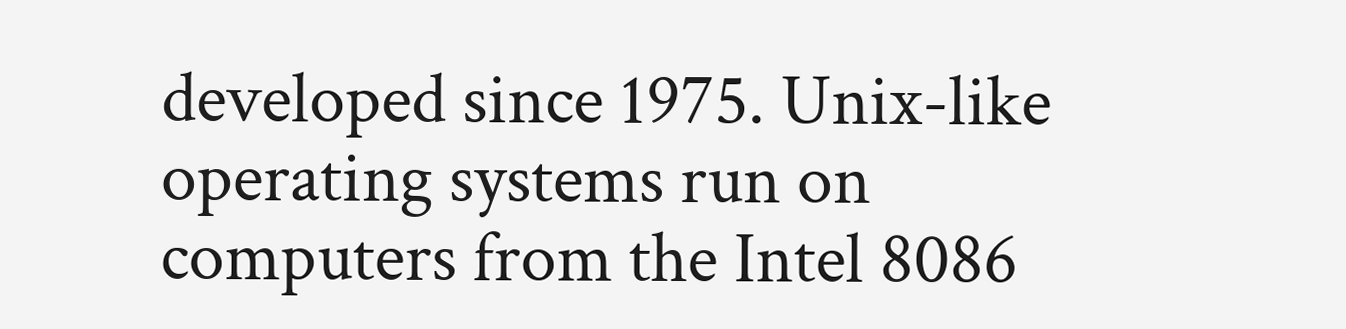developed since 1975. Unix-like operating systems run on computers from the Intel 8086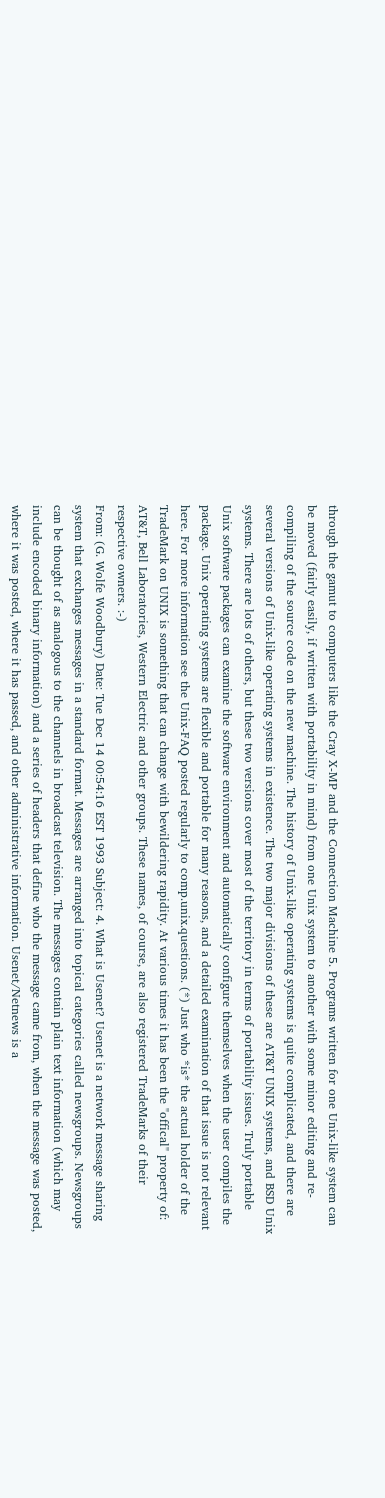through the gamut to computers like the Cray X-MP and the Connection Machine 5. Programs written for one Unix-like system can be moved (fairly easily, if written with portability in mind) from one Unix system to another with some minor editing and re-compiling of the source code on the new machine. The history of Unix-like operating systems is quite complicated, and there are several versions of Unix-like operating systems in existence. The two major divisions of these are AT&T UNIX systems, and BSD Unix systems. There are lots of others, but these two versions cover most of the territory in terms of portability issues. Truly portable Unix software packages can examine the software environment and automatically configure themselves when the user compiles the package. Unix operating systems are flexible and portable for many reasons, and a detailed examination of that issue is not relevant here. For more information see the Unix-FAQ posted regularly to comp.unix.questions. (*) Just who *is* the actual holder of the TradeMark on UNIX is something that can change with bewildering rapidity. At various times it has been the "offical" property of: AT&T, Bell Laboratories, Western Electric and other groups. These names, of course, are also registered TradeMarks of their respective owners. :-)
From: (G. Wolfe Woodbury) Date: Tue Dec 14 00:54:16 EST 1993 Subject: 4. What is Usenet? Usenet is a network message sharing system that exchanges messages in a standard format. Messages are arranged into topical categories called newsgroups. Newsgroups can be thought of as analogous to the channels in broadcast television. The messages contain plain text information (which may include encoded binary information) and a series of headers that define who the message came from, when the message was posted, where it was posted, where it has passed, and other administrative information. Usenet/Netnews is a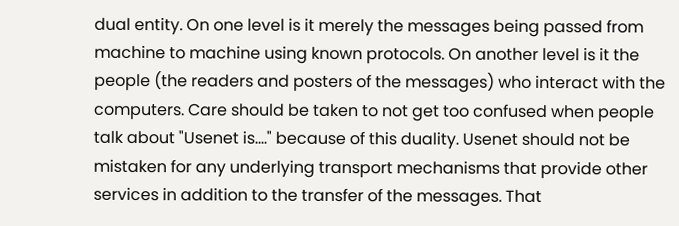dual entity. On one level is it merely the messages being passed from machine to machine using known protocols. On another level is it the people (the readers and posters of the messages) who interact with the computers. Care should be taken to not get too confused when people talk about "Usenet is...." because of this duality. Usenet should not be mistaken for any underlying transport mechanisms that provide other services in addition to the transfer of the messages. That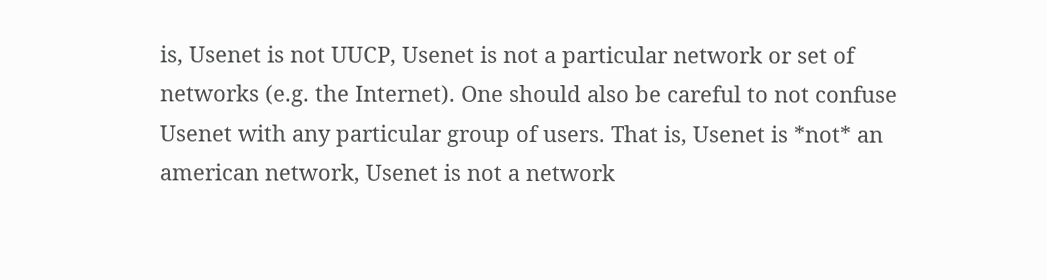is, Usenet is not UUCP, Usenet is not a particular network or set of networks (e.g. the Internet). One should also be careful to not confuse Usenet with any particular group of users. That is, Usenet is *not* an american network, Usenet is not a network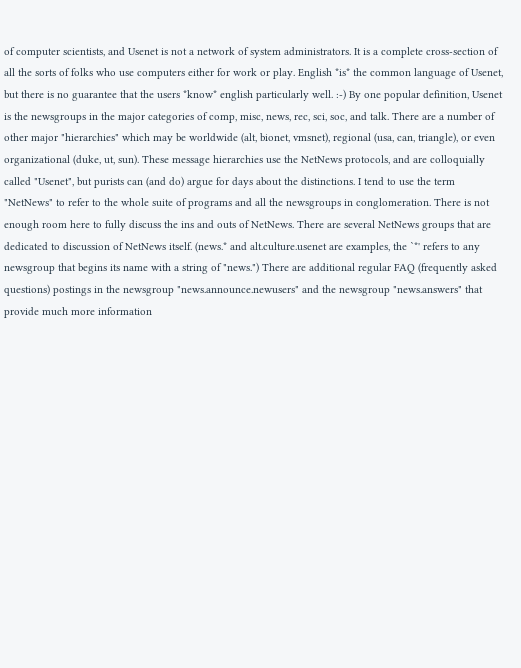of computer scientists, and Usenet is not a network of system administrators. It is a complete cross-section of all the sorts of folks who use computers either for work or play. English *is* the common language of Usenet, but there is no guarantee that the users *know* english particularly well. :-) By one popular definition, Usenet is the newsgroups in the major categories of comp, misc, news, rec, sci, soc, and talk. There are a number of other major "hierarchies" which may be worldwide (alt, bionet, vmsnet), regional (usa, can, triangle), or even organizational (duke, ut, sun). These message hierarchies use the NetNews protocols, and are colloquially called "Usenet", but purists can (and do) argue for days about the distinctions. I tend to use the term "NetNews" to refer to the whole suite of programs and all the newsgroups in conglomeration. There is not enough room here to fully discuss the ins and outs of NetNews. There are several NetNews groups that are dedicated to discussion of NetNews itself. (news.* and alt.culture.usenet are examples, the `*' refers to any newsgroup that begins its name with a string of "news.") There are additional regular FAQ (frequently asked questions) postings in the newsgroup "news.announce.newusers" and the newsgroup "news.answers" that provide much more information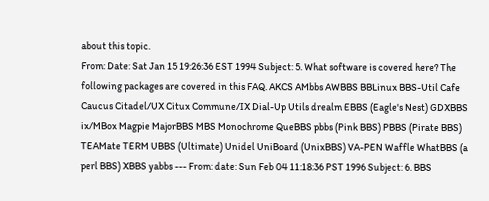about this topic.
From: Date: Sat Jan 15 19:26:36 EST 1994 Subject: 5. What software is covered here? The following packages are covered in this FAQ. AKCS AMbbs AWBBS BBLinux BBS-Util Cafe Caucus Citadel/UX Citux Commune/IX Dial-Up Utils drealm EBBS (Eagle's Nest) GDXBBS ix/MBox Magpie MajorBBS MBS Monochrome QueBBS pbbs (Pink BBS) PBBS (Pirate BBS) TEAMate TERM UBBS (Ultimate) Unidel UniBoard (UnixBBS) VA-PEN Waffle WhatBBS (a perl BBS) XBBS yabbs --- From: date: Sun Feb 04 11:18:36 PST 1996 Subject: 6. BBS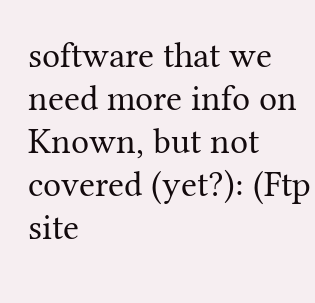software that we need more info on Known, but not covered (yet?): (Ftp site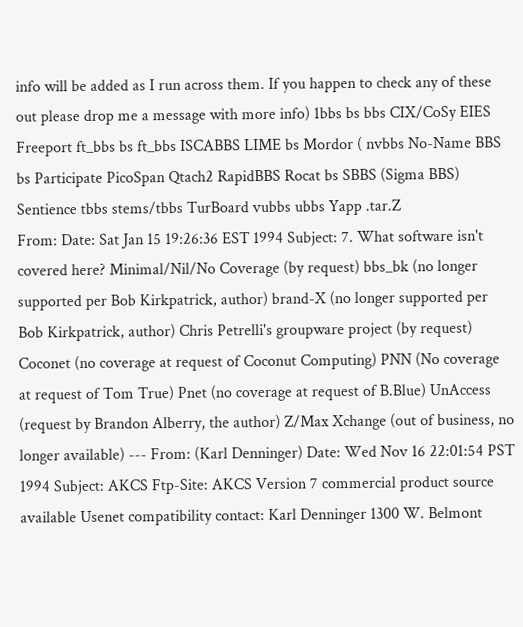info will be added as I run across them. If you happen to check any of these out please drop me a message with more info) 1bbs bs bbs CIX/CoSy EIES Freeport ft_bbs bs ft_bbs ISCABBS LIME bs Mordor ( nvbbs No-Name BBS bs Participate PicoSpan Qtach2 RapidBBS Rocat bs SBBS (Sigma BBS) Sentience tbbs stems/tbbs TurBoard vubbs ubbs Yapp .tar.Z
From: Date: Sat Jan 15 19:26:36 EST 1994 Subject: 7. What software isn't covered here? Minimal/Nil/No Coverage (by request) bbs_bk (no longer supported per Bob Kirkpatrick, author) brand-X (no longer supported per Bob Kirkpatrick, author) Chris Petrelli's groupware project (by request) Coconet (no coverage at request of Coconut Computing) PNN (No coverage at request of Tom True) Pnet (no coverage at request of B.Blue) UnAccess (request by Brandon Alberry, the author) Z/Max Xchange (out of business, no longer available) --- From: (Karl Denninger) Date: Wed Nov 16 22:01:54 PST 1994 Subject: AKCS Ftp-Site: AKCS Version 7 commercial product source available Usenet compatibility contact: Karl Denninger 1300 W. Belmont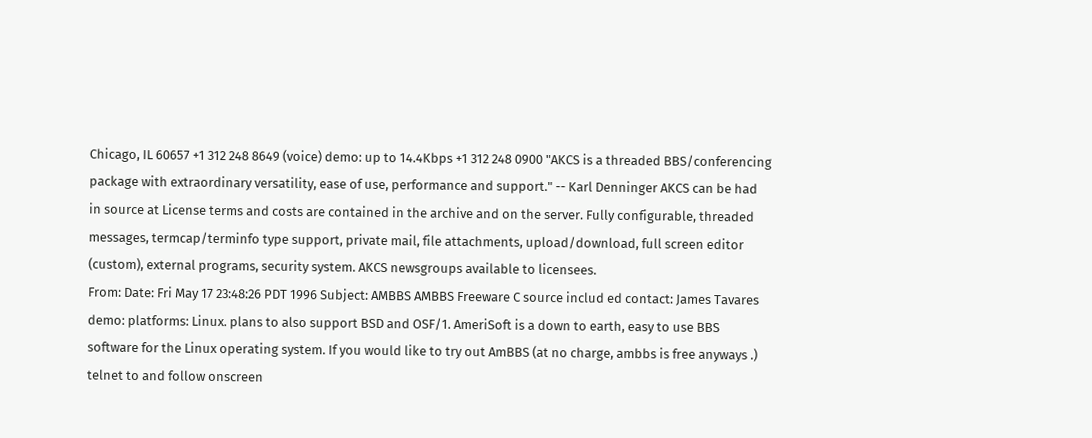Chicago, IL 60657 +1 312 248 8649 (voice) demo: up to 14.4Kbps +1 312 248 0900 "AKCS is a threaded BBS/conferencing package with extraordinary versatility, ease of use, performance and support." -- Karl Denninger AKCS can be had in source at License terms and costs are contained in the archive and on the server. Fully configurable, threaded messages, termcap/terminfo type support, private mail, file attachments, upload/download, full screen editor (custom), external programs, security system. AKCS newsgroups available to licensees.
From: Date: Fri May 17 23:48:26 PDT 1996 Subject: AMBBS AMBBS Freeware C source includ ed contact: James Tavares demo: platforms: Linux. plans to also support BSD and OSF/1. AmeriSoft is a down to earth, easy to use BBS software for the Linux operating system. If you would like to try out AmBBS (at no charge, ambbs is free anyways .) telnet to and follow onscreen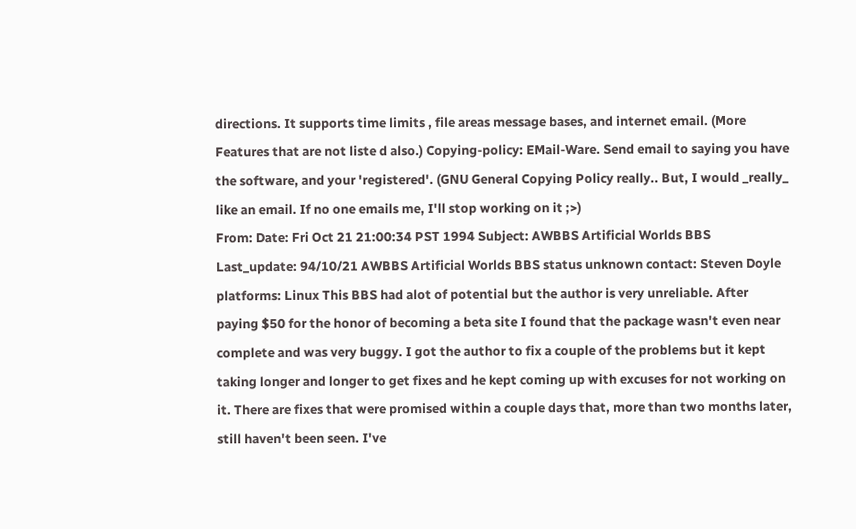directions. It supports time limits , file areas message bases, and internet email. (More Features that are not liste d also.) Copying-policy: EMail-Ware. Send email to saying you have the software, and your 'registered'. (GNU General Copying Policy really.. But, I would _really_ like an email. If no one emails me, I'll stop working on it ;>)
From: Date: Fri Oct 21 21:00:34 PST 1994 Subject: AWBBS Artificial Worlds BBS Last_update: 94/10/21 AWBBS Artificial Worlds BBS status unknown contact: Steven Doyle platforms: Linux This BBS had alot of potential but the author is very unreliable. After paying $50 for the honor of becoming a beta site I found that the package wasn't even near complete and was very buggy. I got the author to fix a couple of the problems but it kept taking longer and longer to get fixes and he kept coming up with excuses for not working on it. There are fixes that were promised within a couple days that, more than two months later, still haven't been seen. I've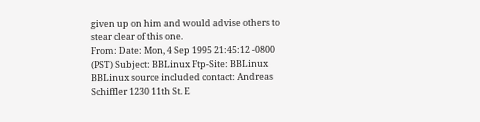given up on him and would advise others to stear clear of this one.
From: Date: Mon, 4 Sep 1995 21:45:12 -0800 (PST) Subject: BBLinux Ftp-Site: BBLinux BBLinux source included contact: Andreas Schiffler 1230 11th St. E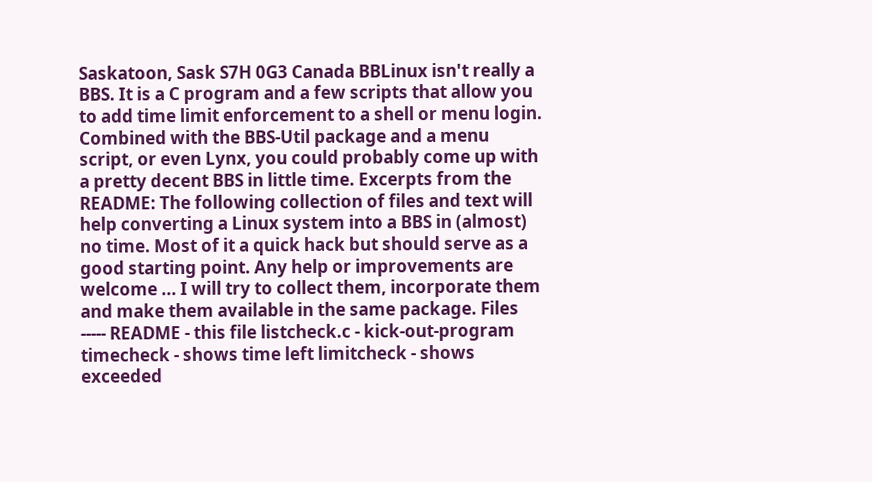Saskatoon, Sask S7H 0G3 Canada BBLinux isn't really a BBS. It is a C program and a few scripts that allow you to add time limit enforcement to a shell or menu login. Combined with the BBS-Util package and a menu script, or even Lynx, you could probably come up with a pretty decent BBS in little time. Excerpts from the README: The following collection of files and text will help converting a Linux system into a BBS in (almost) no time. Most of it a quick hack but should serve as a good starting point. Any help or improvements are welcome ... I will try to collect them, incorporate them and make them available in the same package. Files ----- README - this file listcheck.c - kick-out-program timecheck - shows time left limitcheck - shows exceeded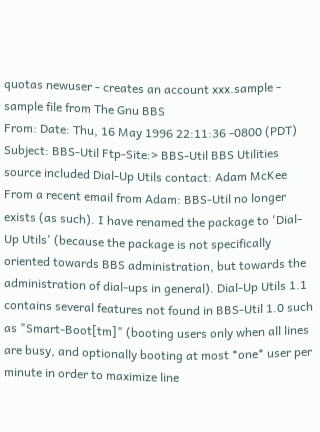quotas newuser - creates an account xxx.sample - sample file from The Gnu BBS
From: Date: Thu, 16 May 1996 22:11:36 -0800 (PDT) Subject: BBS-Util Ftp-Site:> BBS-Util BBS Utilities source included Dial-Up Utils contact: Adam McKee From a recent email from Adam: BBS-Util no longer exists (as such). I have renamed the package to 'Dial-Up Utils' (because the package is not specifically oriented towards BBS administration, but towards the administration of dial-ups in general). Dial-Up Utils 1.1 contains several features not found in BBS-Util 1.0 such as "Smart-Boot[tm]" (booting users only when all lines are busy, and optionally booting at most *one* user per minute in order to maximize line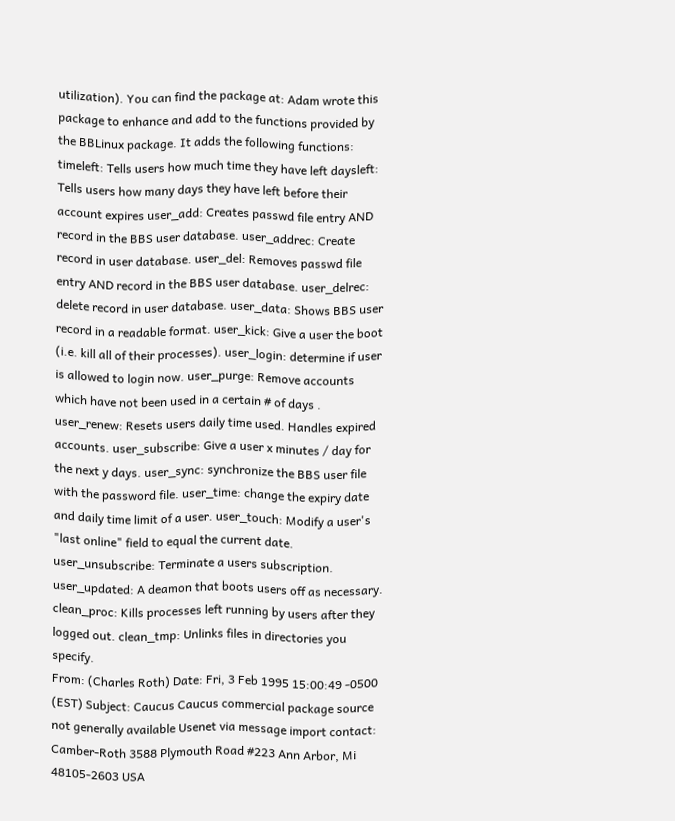utilization). You can find the package at: Adam wrote this package to enhance and add to the functions provided by the BBLinux package. It adds the following functions: timeleft: Tells users how much time they have left daysleft: Tells users how many days they have left before their account expires user_add: Creates passwd file entry AND record in the BBS user database. user_addrec: Create record in user database. user_del: Removes passwd file entry AND record in the BBS user database. user_delrec: delete record in user database. user_data: Shows BBS user record in a readable format. user_kick: Give a user the boot (i.e. kill all of their processes). user_login: determine if user is allowed to login now. user_purge: Remove accounts which have not been used in a certain # of days . user_renew: Resets users daily time used. Handles expired accounts. user_subscribe: Give a user x minutes / day for the next y days. user_sync: synchronize the BBS user file with the password file. user_time: change the expiry date and daily time limit of a user. user_touch: Modify a user's "last online" field to equal the current date. user_unsubscribe: Terminate a users subscription. user_updated: A deamon that boots users off as necessary. clean_proc: Kills processes left running by users after they logged out. clean_tmp: Unlinks files in directories you specify.
From: (Charles Roth) Date: Fri, 3 Feb 1995 15:00:49 -0500 (EST) Subject: Caucus Caucus commercial package source not generally available Usenet via message import contact: Camber-Roth 3588 Plymouth Road #223 Ann Arbor, Mi 48105-2603 USA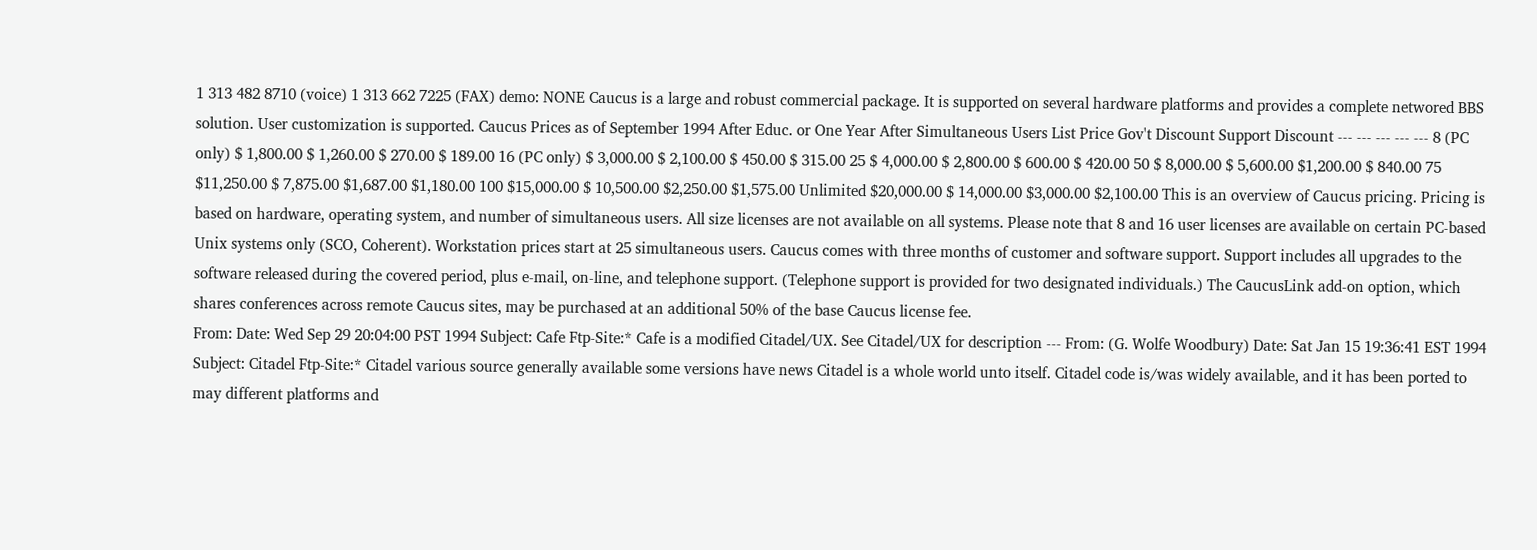1 313 482 8710 (voice) 1 313 662 7225 (FAX) demo: NONE Caucus is a large and robust commercial package. It is supported on several hardware platforms and provides a complete networed BBS solution. User customization is supported. Caucus Prices as of September 1994 After Educ. or One Year After Simultaneous Users List Price Gov't Discount Support Discount --- --- --- --- --- 8 (PC only) $ 1,800.00 $ 1,260.00 $ 270.00 $ 189.00 16 (PC only) $ 3,000.00 $ 2,100.00 $ 450.00 $ 315.00 25 $ 4,000.00 $ 2,800.00 $ 600.00 $ 420.00 50 $ 8,000.00 $ 5,600.00 $1,200.00 $ 840.00 75 $11,250.00 $ 7,875.00 $1,687.00 $1,180.00 100 $15,000.00 $ 10,500.00 $2,250.00 $1,575.00 Unlimited $20,000.00 $ 14,000.00 $3,000.00 $2,100.00 This is an overview of Caucus pricing. Pricing is based on hardware, operating system, and number of simultaneous users. All size licenses are not available on all systems. Please note that 8 and 16 user licenses are available on certain PC-based Unix systems only (SCO, Coherent). Workstation prices start at 25 simultaneous users. Caucus comes with three months of customer and software support. Support includes all upgrades to the software released during the covered period, plus e-mail, on-line, and telephone support. (Telephone support is provided for two designated individuals.) The CaucusLink add-on option, which shares conferences across remote Caucus sites, may be purchased at an additional 50% of the base Caucus license fee.
From: Date: Wed Sep 29 20:04:00 PST 1994 Subject: Cafe Ftp-Site:* Cafe is a modified Citadel/UX. See Citadel/UX for description --- From: (G. Wolfe Woodbury) Date: Sat Jan 15 19:36:41 EST 1994 Subject: Citadel Ftp-Site:* Citadel various source generally available some versions have news Citadel is a whole world unto itself. Citadel code is/was widely available, and it has been ported to may different platforms and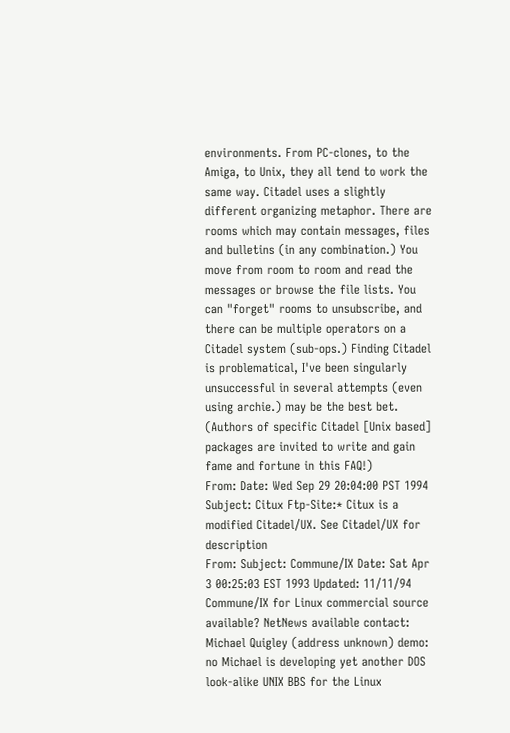environments. From PC-clones, to the Amiga, to Unix, they all tend to work the same way. Citadel uses a slightly different organizing metaphor. There are rooms which may contain messages, files and bulletins (in any combination.) You move from room to room and read the messages or browse the file lists. You can "forget" rooms to unsubscribe, and there can be multiple operators on a Citadel system (sub-ops.) Finding Citadel is problematical, I've been singularly unsuccessful in several attempts (even using archie.) may be the best bet. (Authors of specific Citadel [Unix based] packages are invited to write and gain fame and fortune in this FAQ!)
From: Date: Wed Sep 29 20:04:00 PST 1994 Subject: Citux Ftp-Site:* Citux is a modified Citadel/UX. See Citadel/UX for description
From: Subject: Commune/IX Date: Sat Apr 3 00:25:03 EST 1993 Updated: 11/11/94 Commune/IX for Linux commercial source available? NetNews available contact: Michael Quigley (address unknown) demo: no Michael is developing yet another DOS look-alike UNIX BBS for the Linux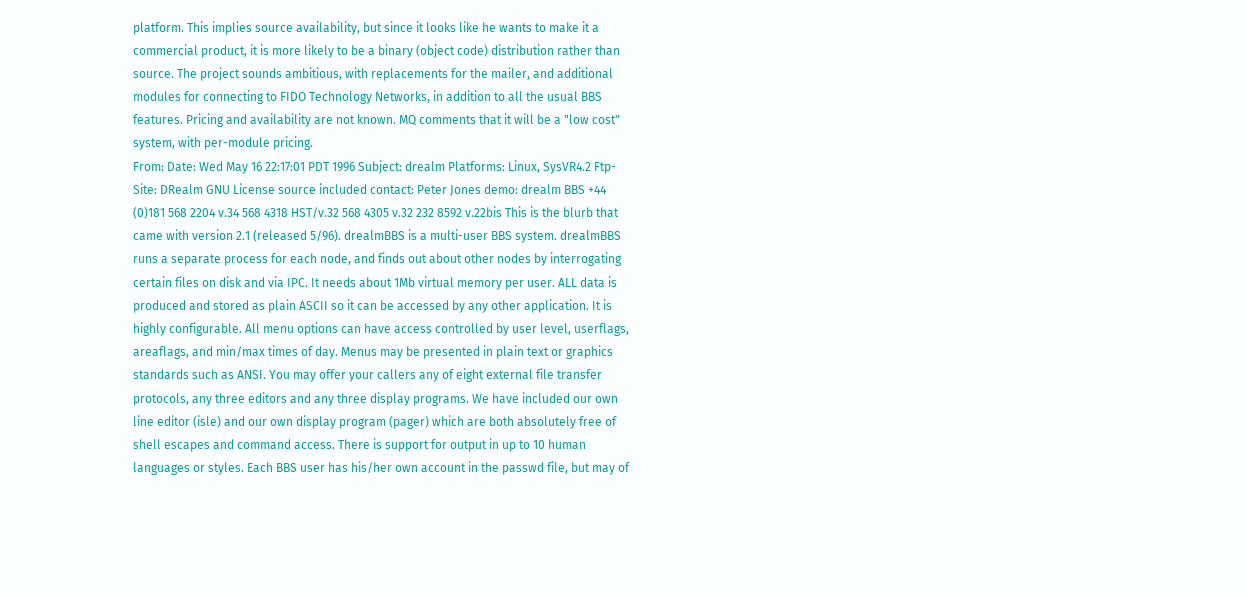platform. This implies source availability, but since it looks like he wants to make it a commercial product, it is more likely to be a binary (object code) distribution rather than source. The project sounds ambitious, with replacements for the mailer, and additional modules for connecting to FIDO Technology Networks, in addition to all the usual BBS features. Pricing and availability are not known. MQ comments that it will be a "low cost" system, with per-module pricing.
From: Date: Wed May 16 22:17:01 PDT 1996 Subject: drealm Platforms: Linux, SysVR4.2 Ftp-Site: DRealm GNU License source included contact: Peter Jones demo: drealm BBS +44 (0)181 568 2204 v.34 568 4318 HST/v.32 568 4305 v.32 232 8592 v.22bis This is the blurb that came with version 2.1 (released 5/96). drealmBBS is a multi-user BBS system. drealmBBS runs a separate process for each node, and finds out about other nodes by interrogating certain files on disk and via IPC. It needs about 1Mb virtual memory per user. ALL data is produced and stored as plain ASCII so it can be accessed by any other application. It is highly configurable. All menu options can have access controlled by user level, userflags, areaflags, and min/max times of day. Menus may be presented in plain text or graphics standards such as ANSI. You may offer your callers any of eight external file transfer protocols, any three editors and any three display programs. We have included our own line editor (isle) and our own display program (pager) which are both absolutely free of shell escapes and command access. There is support for output in up to 10 human languages or styles. Each BBS user has his/her own account in the passwd file, but may of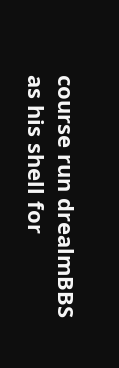course run drealmBBS as his shell for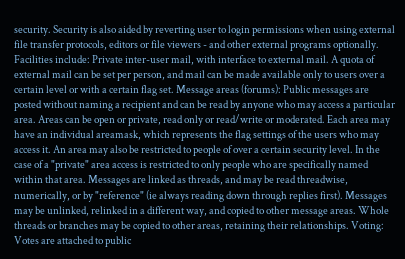security. Security is also aided by reverting user to login permissions when using external file transfer protocols, editors or file viewers - and other external programs optionally. Facilities include: Private inter-user mail, with interface to external mail. A quota of external mail can be set per person, and mail can be made available only to users over a certain level or with a certain flag set. Message areas (forums): Public messages are posted without naming a recipient and can be read by anyone who may access a particular area. Areas can be open or private, read only or read/write or moderated. Each area may have an individual areamask, which represents the flag settings of the users who may access it. An area may also be restricted to people of over a certain security level. In the case of a "private" area access is restricted to only people who are specifically named within that area. Messages are linked as threads, and may be read threadwise, numerically, or by "reference" (ie always reading down through replies first). Messages may be unlinked, relinked in a different way, and copied to other message areas. Whole threads or branches may be copied to other areas, retaining their relationships. Voting: Votes are attached to public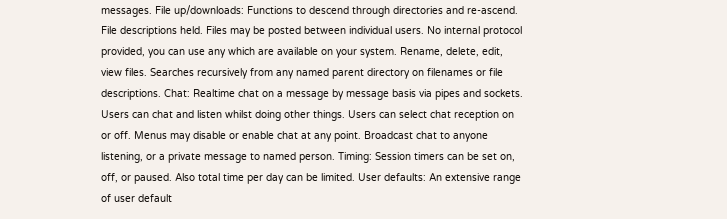messages. File up/downloads: Functions to descend through directories and re-ascend. File descriptions held. Files may be posted between individual users. No internal protocol provided, you can use any which are available on your system. Rename, delete, edit, view files. Searches recursively from any named parent directory on filenames or file descriptions. Chat: Realtime chat on a message by message basis via pipes and sockets. Users can chat and listen whilst doing other things. Users can select chat reception on or off. Menus may disable or enable chat at any point. Broadcast chat to anyone listening, or a private message to named person. Timing: Session timers can be set on, off, or paused. Also total time per day can be limited. User defaults: An extensive range of user default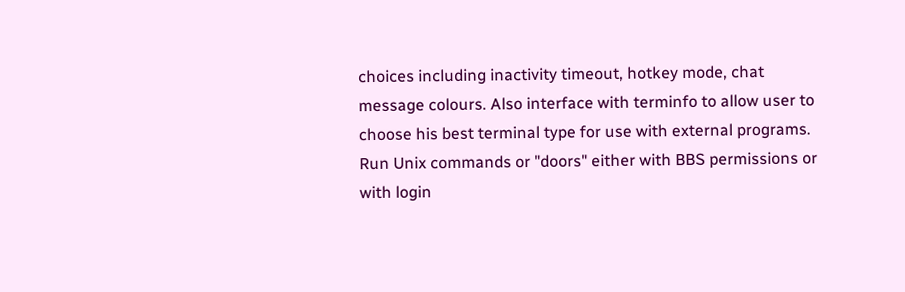choices including inactivity timeout, hotkey mode, chat message colours. Also interface with terminfo to allow user to choose his best terminal type for use with external programs. Run Unix commands or "doors" either with BBS permissions or with login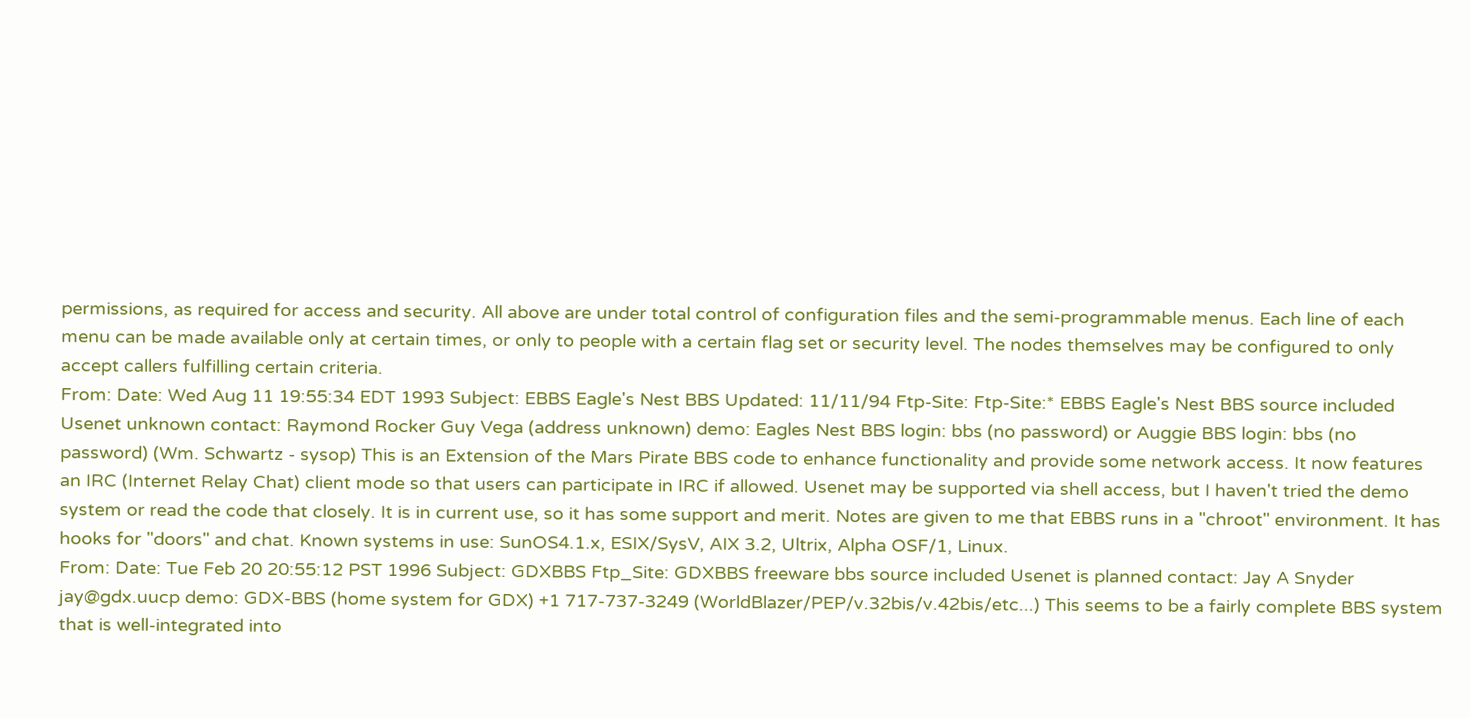permissions, as required for access and security. All above are under total control of configuration files and the semi-programmable menus. Each line of each menu can be made available only at certain times, or only to people with a certain flag set or security level. The nodes themselves may be configured to only accept callers fulfilling certain criteria.
From: Date: Wed Aug 11 19:55:34 EDT 1993 Subject: EBBS Eagle's Nest BBS Updated: 11/11/94 Ftp-Site: Ftp-Site:* EBBS Eagle's Nest BBS source included Usenet unknown contact: Raymond Rocker Guy Vega (address unknown) demo: Eagles Nest BBS login: bbs (no password) or Auggie BBS login: bbs (no password) (Wm. Schwartz - sysop) This is an Extension of the Mars Pirate BBS code to enhance functionality and provide some network access. It now features an IRC (Internet Relay Chat) client mode so that users can participate in IRC if allowed. Usenet may be supported via shell access, but I haven't tried the demo system or read the code that closely. It is in current use, so it has some support and merit. Notes are given to me that EBBS runs in a "chroot" environment. It has hooks for "doors" and chat. Known systems in use: SunOS4.1.x, ESIX/SysV, AIX 3.2, Ultrix, Alpha OSF/1, Linux.
From: Date: Tue Feb 20 20:55:12 PST 1996 Subject: GDXBBS Ftp_Site: GDXBBS freeware bbs source included Usenet is planned contact: Jay A Snyder jay@gdx.uucp demo: GDX-BBS (home system for GDX) +1 717-737-3249 (WorldBlazer/PEP/v.32bis/v.42bis/etc...) This seems to be a fairly complete BBS system that is well-integrated into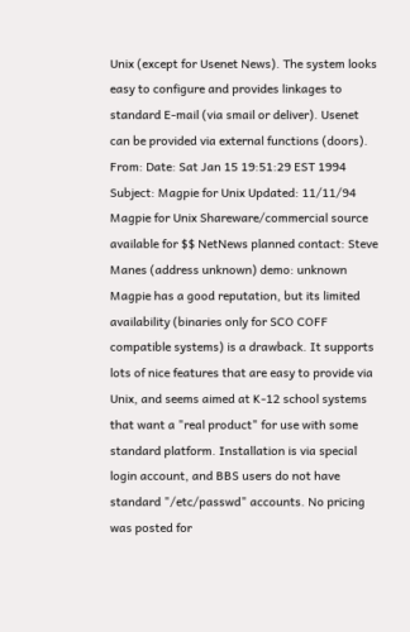Unix (except for Usenet News). The system looks easy to configure and provides linkages to standard E-mail (via smail or deliver). Usenet can be provided via external functions (doors).
From: Date: Sat Jan 15 19:51:29 EST 1994 Subject: Magpie for Unix Updated: 11/11/94 Magpie for Unix Shareware/commercial source available for $$ NetNews planned contact: Steve Manes (address unknown) demo: unknown Magpie has a good reputation, but its limited availability (binaries only for SCO COFF compatible systems) is a drawback. It supports lots of nice features that are easy to provide via Unix, and seems aimed at K-12 school systems that want a "real product" for use with some standard platform. Installation is via special login account, and BBS users do not have standard "/etc/passwd" accounts. No pricing was posted for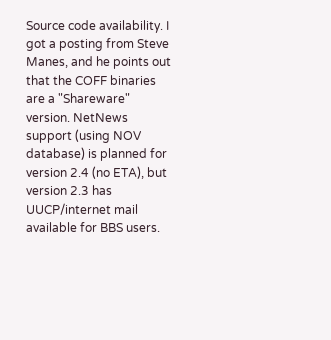Source code availability. I got a posting from Steve Manes, and he points out that the COFF binaries are a "Shareware" version. NetNews support (using NOV database) is planned for version 2.4 (no ETA), but version 2.3 has UUCP/internet mail available for BBS users.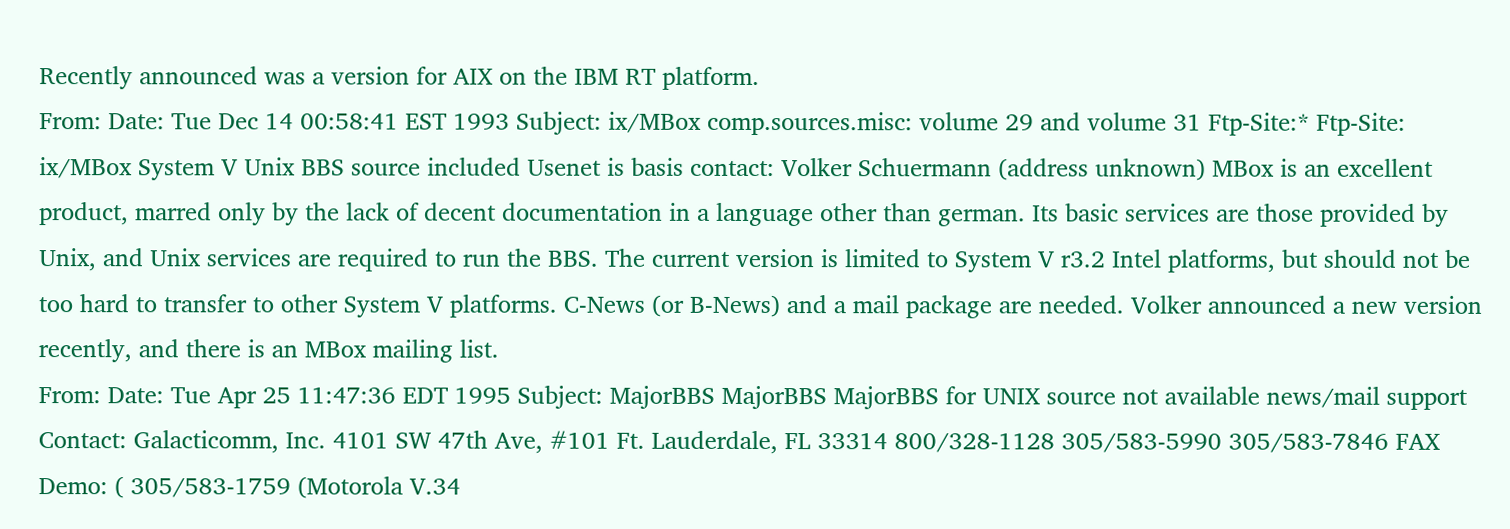Recently announced was a version for AIX on the IBM RT platform.
From: Date: Tue Dec 14 00:58:41 EST 1993 Subject: ix/MBox comp.sources.misc: volume 29 and volume 31 Ftp-Site:* Ftp-Site: ix/MBox System V Unix BBS source included Usenet is basis contact: Volker Schuermann (address unknown) MBox is an excellent product, marred only by the lack of decent documentation in a language other than german. Its basic services are those provided by Unix, and Unix services are required to run the BBS. The current version is limited to System V r3.2 Intel platforms, but should not be too hard to transfer to other System V platforms. C-News (or B-News) and a mail package are needed. Volker announced a new version recently, and there is an MBox mailing list.
From: Date: Tue Apr 25 11:47:36 EDT 1995 Subject: MajorBBS MajorBBS MajorBBS for UNIX source not available news/mail support Contact: Galacticomm, Inc. 4101 SW 47th Ave, #101 Ft. Lauderdale, FL 33314 800/328-1128 305/583-5990 305/583-7846 FAX Demo: ( 305/583-1759 (Motorola V.34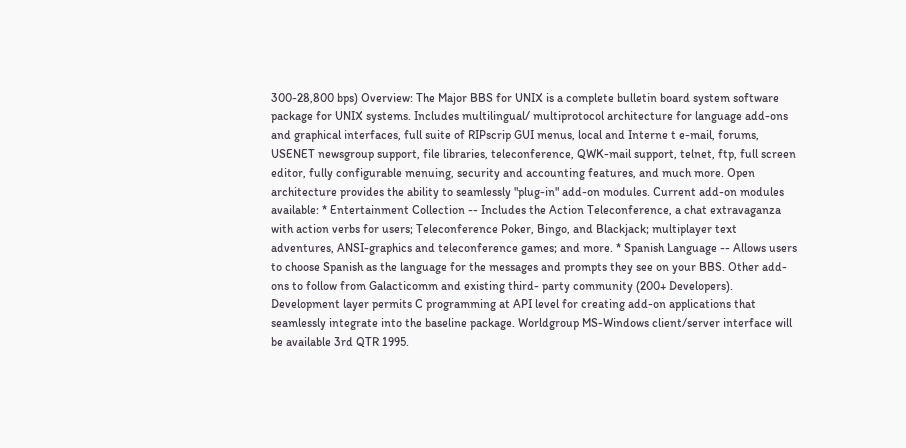300-28,800 bps) Overview: The Major BBS for UNIX is a complete bulletin board system software package for UNIX systems. Includes multilingual/ multiprotocol architecture for language add-ons and graphical interfaces, full suite of RIPscrip GUI menus, local and Interne t e-mail, forums, USENET newsgroup support, file libraries, teleconference, QWK-mail support, telnet, ftp, full screen editor, fully configurable menuing, security and accounting features, and much more. Open architecture provides the ability to seamlessly "plug-in" add-on modules. Current add-on modules available: * Entertainment Collection -- Includes the Action Teleconference, a chat extravaganza with action verbs for users; Teleconference Poker, Bingo, and Blackjack; multiplayer text adventures, ANSI-graphics and teleconference games; and more. * Spanish Language -- Allows users to choose Spanish as the language for the messages and prompts they see on your BBS. Other add-ons to follow from Galacticomm and existing third- party community (200+ Developers). Development layer permits C programming at API level for creating add-on applications that seamlessly integrate into the baseline package. Worldgroup MS-Windows client/server interface will be available 3rd QTR 1995.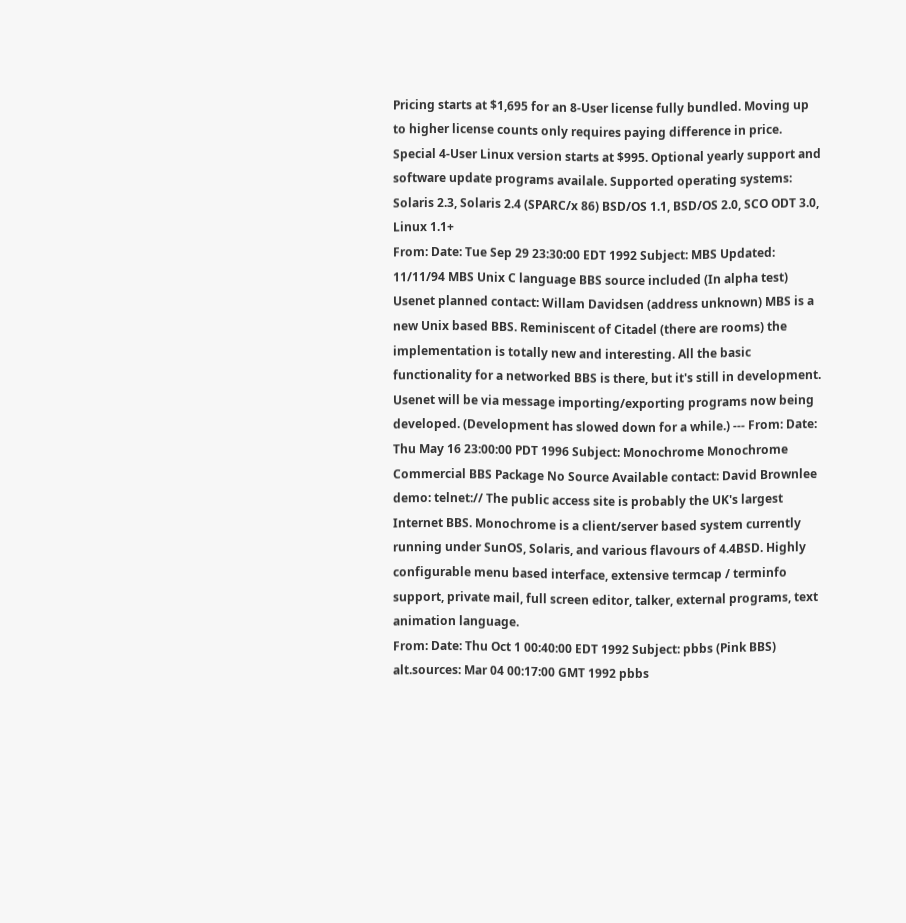Pricing starts at $1,695 for an 8-User license fully bundled. Moving up to higher license counts only requires paying difference in price. Special 4-User Linux version starts at $995. Optional yearly support and software update programs availale. Supported operating systems: Solaris 2.3, Solaris 2.4 (SPARC/x 86) BSD/OS 1.1, BSD/OS 2.0, SCO ODT 3.0, Linux 1.1+
From: Date: Tue Sep 29 23:30:00 EDT 1992 Subject: MBS Updated: 11/11/94 MBS Unix C language BBS source included (In alpha test) Usenet planned contact: Willam Davidsen (address unknown) MBS is a new Unix based BBS. Reminiscent of Citadel (there are rooms) the implementation is totally new and interesting. All the basic functionality for a networked BBS is there, but it's still in development. Usenet will be via message importing/exporting programs now being developed. (Development has slowed down for a while.) --- From: Date: Thu May 16 23:00:00 PDT 1996 Subject: Monochrome Monochrome Commercial BBS Package No Source Available contact: David Brownlee demo: telnet:// The public access site is probably the UK's largest Internet BBS. Monochrome is a client/server based system currently running under SunOS, Solaris, and various flavours of 4.4BSD. Highly configurable menu based interface, extensive termcap / terminfo support, private mail, full screen editor, talker, external programs, text animation language.
From: Date: Thu Oct 1 00:40:00 EDT 1992 Subject: pbbs (Pink BBS) alt.sources: Mar 04 00:17:00 GMT 1992 pbbs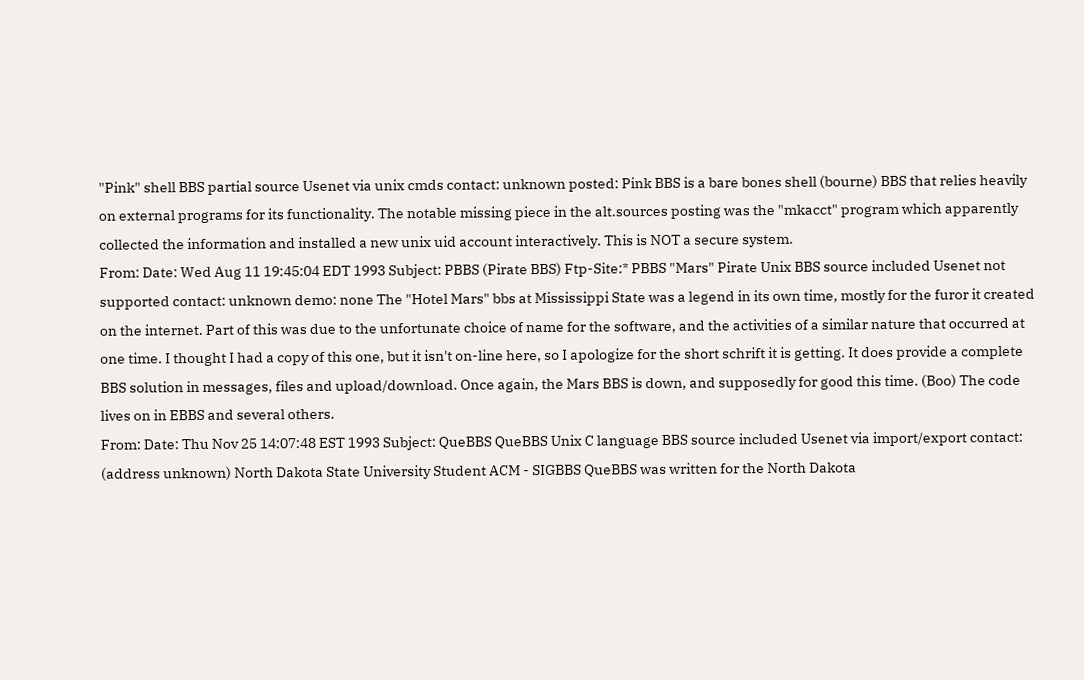"Pink" shell BBS partial source Usenet via unix cmds contact: unknown posted: Pink BBS is a bare bones shell (bourne) BBS that relies heavily on external programs for its functionality. The notable missing piece in the alt.sources posting was the "mkacct" program which apparently collected the information and installed a new unix uid account interactively. This is NOT a secure system.
From: Date: Wed Aug 11 19:45:04 EDT 1993 Subject: PBBS (Pirate BBS) Ftp-Site:* PBBS "Mars" Pirate Unix BBS source included Usenet not supported contact: unknown demo: none The "Hotel Mars" bbs at Mississippi State was a legend in its own time, mostly for the furor it created on the internet. Part of this was due to the unfortunate choice of name for the software, and the activities of a similar nature that occurred at one time. I thought I had a copy of this one, but it isn't on-line here, so I apologize for the short schrift it is getting. It does provide a complete BBS solution in messages, files and upload/download. Once again, the Mars BBS is down, and supposedly for good this time. (Boo) The code lives on in EBBS and several others.
From: Date: Thu Nov 25 14:07:48 EST 1993 Subject: QueBBS QueBBS Unix C language BBS source included Usenet via import/export contact: (address unknown) North Dakota State University Student ACM - SIGBBS QueBBS was written for the North Dakota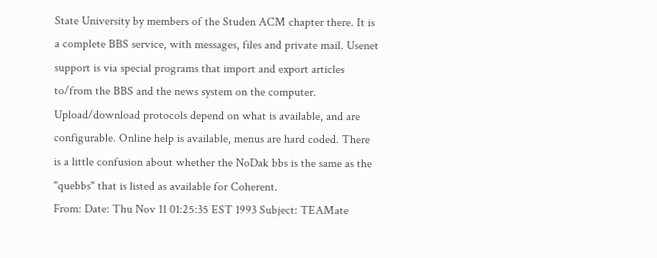State University by members of the Studen ACM chapter there. It is a complete BBS service, with messages, files and private mail. Usenet support is via special programs that import and export articles to/from the BBS and the news system on the computer. Upload/download protocols depend on what is available, and are configurable. Online help is available, menus are hard coded. There is a little confusion about whether the NoDak bbs is the same as the "quebbs" that is listed as available for Coherent.
From: Date: Thu Nov 11 01:25:35 EST 1993 Subject: TEAMate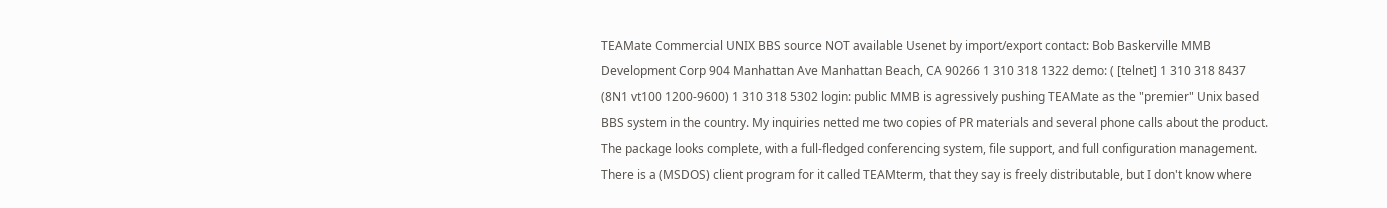TEAMate Commercial UNIX BBS source NOT available Usenet by import/export contact: Bob Baskerville MMB Development Corp 904 Manhattan Ave Manhattan Beach, CA 90266 1 310 318 1322 demo: ( [telnet] 1 310 318 8437 (8N1 vt100 1200-9600) 1 310 318 5302 login: public MMB is agressively pushing TEAMate as the "premier" Unix based BBS system in the country. My inquiries netted me two copies of PR materials and several phone calls about the product. The package looks complete, with a full-fledged conferencing system, file support, and full configuration management. There is a (MSDOS) client program for it called TEAMterm, that they say is freely distributable, but I don't know where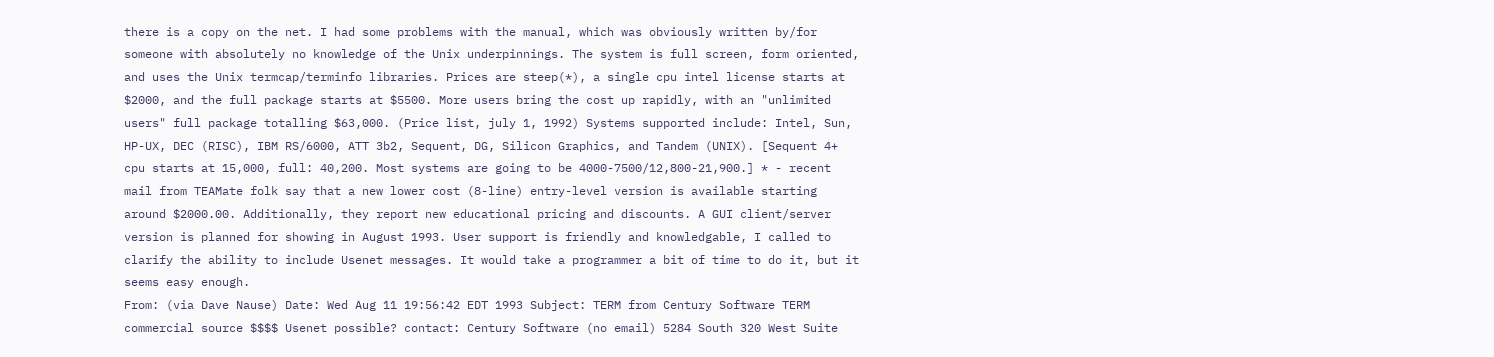there is a copy on the net. I had some problems with the manual, which was obviously written by/for someone with absolutely no knowledge of the Unix underpinnings. The system is full screen, form oriented, and uses the Unix termcap/terminfo libraries. Prices are steep(*), a single cpu intel license starts at $2000, and the full package starts at $5500. More users bring the cost up rapidly, with an "unlimited users" full package totalling $63,000. (Price list, july 1, 1992) Systems supported include: Intel, Sun, HP-UX, DEC (RISC), IBM RS/6000, ATT 3b2, Sequent, DG, Silicon Graphics, and Tandem (UNIX). [Sequent 4+ cpu starts at 15,000, full: 40,200. Most systems are going to be 4000-7500/12,800-21,900.] * - recent mail from TEAMate folk say that a new lower cost (8-line) entry-level version is available starting around $2000.00. Additionally, they report new educational pricing and discounts. A GUI client/server version is planned for showing in August 1993. User support is friendly and knowledgable, I called to clarify the ability to include Usenet messages. It would take a programmer a bit of time to do it, but it seems easy enough.
From: (via Dave Nause) Date: Wed Aug 11 19:56:42 EDT 1993 Subject: TERM from Century Software TERM commercial source $$$$ Usenet possible? contact: Century Software (no email) 5284 South 320 West Suite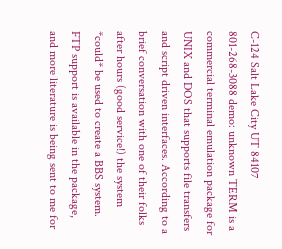C-124 Salt Lake City UT 84107 801-268-3088 demo: unknown TERM is a commercial terminal emulation package for UNIX and DOS that supports file transfers and script driven interfaces. According to a brief conversation with one of their folks after hours (good service!) the system *could* be used to create a BBS system. FTP support is available in the package, and more literature is being sent to me for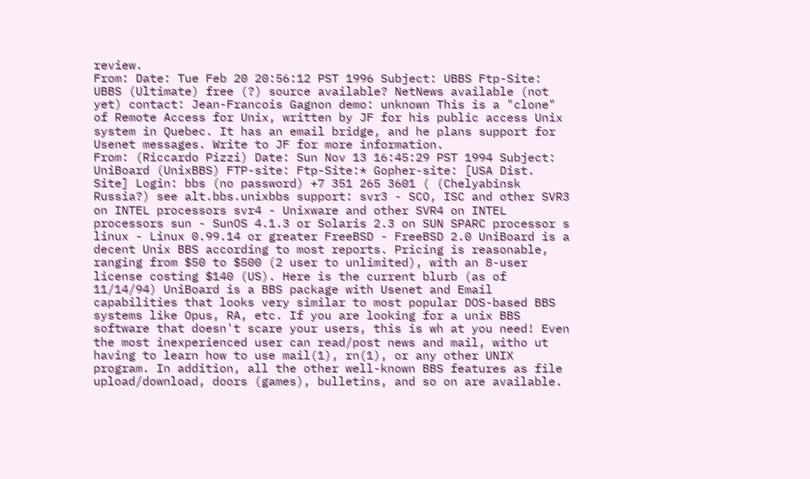review.
From: Date: Tue Feb 20 20:56:12 PST 1996 Subject: UBBS Ftp-Site: UBBS (Ultimate) free (?) source available? NetNews available (not yet) contact: Jean-Francois Gagnon demo: unknown This is a "clone" of Remote Access for Unix, written by JF for his public access Unix system in Quebec. It has an email bridge, and he plans support for Usenet messages. Write to JF for more information.
From: (Riccardo Pizzi) Date: Sun Nov 13 16:45:29 PST 1994 Subject: UniBoard (UnixBBS) FTP-site: Ftp-Site:* Gopher-site: [USA Dist. Site] Login: bbs (no password) +7 351 265 3601 ( (Chelyabinsk Russia?) see alt.bbs.unixbbs support: svr3 - SCO, ISC and other SVR3 on INTEL processors svr4 - Unixware and other SVR4 on INTEL processors sun - SunOS 4.1.3 or Solaris 2.3 on SUN SPARC processor s linux - Linux 0.99.14 or greater FreeBSD - FreeBSD 2.0 UniBoard is a decent Unix BBS according to most reports. Pricing is reasonable, ranging from $50 to $500 (2 user to unlimited), with an 8-user license costing $140 (US). Here is the current blurb (as of 11/14/94) UniBoard is a BBS package with Usenet and Email capabilities that looks very similar to most popular DOS-based BBS systems like Opus, RA, etc. If you are looking for a unix BBS software that doesn't scare your users, this is wh at you need! Even the most inexperienced user can read/post news and mail, witho ut having to learn how to use mail(1), rn(1), or any other UNIX program. In addition, all the other well-known BBS features as file upload/download, doors (games), bulletins, and so on are available.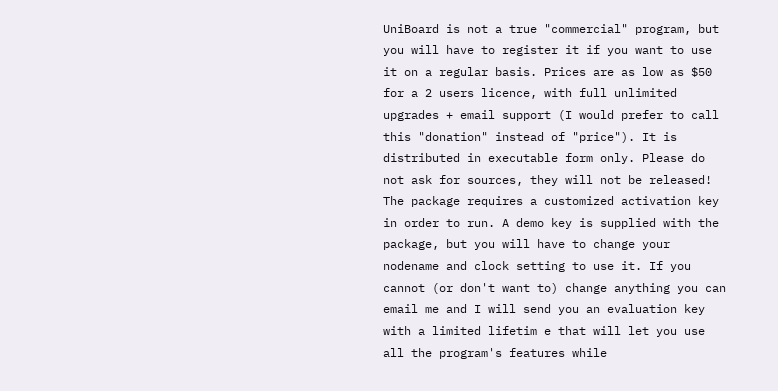UniBoard is not a true "commercial" program, but you will have to register it if you want to use it on a regular basis. Prices are as low as $50 for a 2 users licence, with full unlimited upgrades + email support (I would prefer to call this "donation" instead of "price"). It is distributed in executable form only. Please do not ask for sources, they will not be released! The package requires a customized activation key in order to run. A demo key is supplied with the package, but you will have to change your nodename and clock setting to use it. If you cannot (or don't want to) change anything you can email me and I will send you an evaluation key with a limited lifetim e that will let you use all the program's features while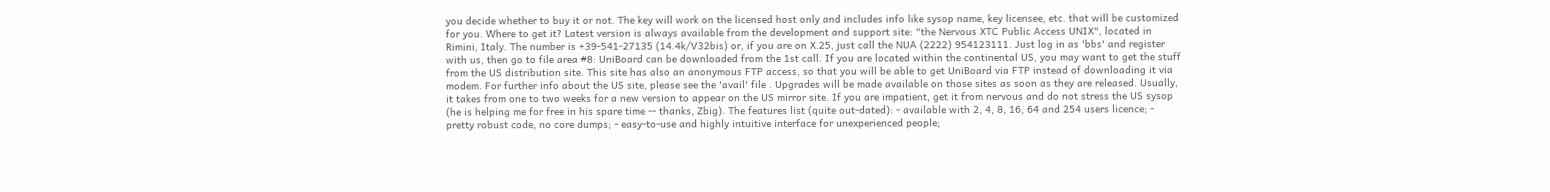you decide whether to buy it or not. The key will work on the licensed host only and includes info like sysop name, key licensee, etc. that will be customized for you. Where to get it? Latest version is always available from the development and support site: "the Nervous XTC Public Access UNIX", located in Rimini, Italy. The number is +39-541-27135 (14.4k/V32bis) or, if you are on X.25, just call the NUA (2222) 954123111. Just log in as 'bbs' and register with us, then go to file area #8: UniBoard can be downloaded from the 1st call. If you are located within the continental US, you may want to get the stuff from the US distribution site. This site has also an anonymous FTP access, so that you will be able to get UniBoard via FTP instead of downloading it via modem. For further info about the US site, please see the 'avail' file . Upgrades will be made available on those sites as soon as they are released. Usually, it takes from one to two weeks for a new version to appear on the US mirror site. If you are impatient, get it from nervous and do not stress the US sysop (he is helping me for free in his spare time -- thanks, Zbig). The features list (quite out-dated): - available with 2, 4, 8, 16, 64 and 254 users licence; - pretty robust code, no core dumps; - easy-to-use and highly intuitive interface for unexperienced people;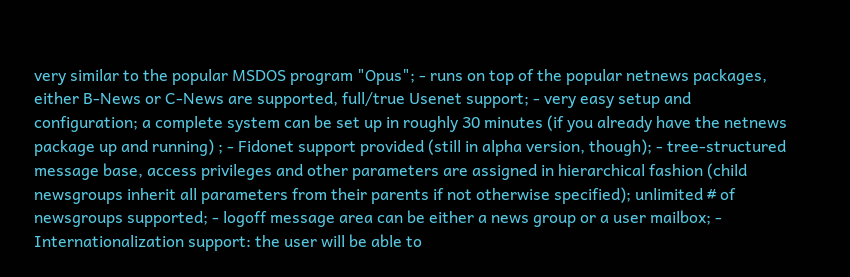very similar to the popular MSDOS program "Opus"; - runs on top of the popular netnews packages, either B-News or C-News are supported, full/true Usenet support; - very easy setup and configuration; a complete system can be set up in roughly 30 minutes (if you already have the netnews package up and running) ; - Fidonet support provided (still in alpha version, though); - tree-structured message base, access privileges and other parameters are assigned in hierarchical fashion (child newsgroups inherit all parameters from their parents if not otherwise specified); unlimited # of newsgroups supported; - logoff message area can be either a news group or a user mailbox; - Internationalization support: the user will be able to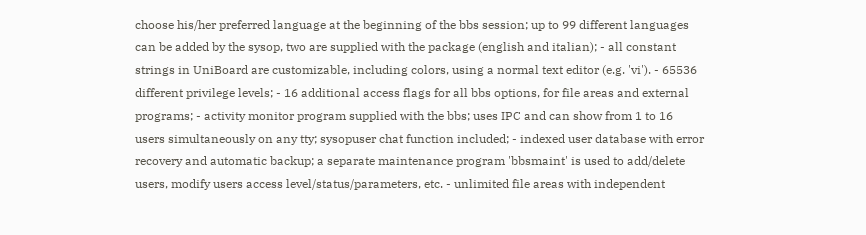choose his/her preferred language at the beginning of the bbs session; up to 99 different languages can be added by the sysop, two are supplied with the package (english and italian); - all constant strings in UniBoard are customizable, including colors, using a normal text editor (e.g. 'vi'). - 65536 different privilege levels; - 16 additional access flags for all bbs options, for file areas and external programs; - activity monitor program supplied with the bbs; uses IPC and can show from 1 to 16 users simultaneously on any tty; sysopuser chat function included; - indexed user database with error recovery and automatic backup; a separate maintenance program 'bbsmaint' is used to add/delete users, modify users access level/status/parameters, etc. - unlimited file areas with independent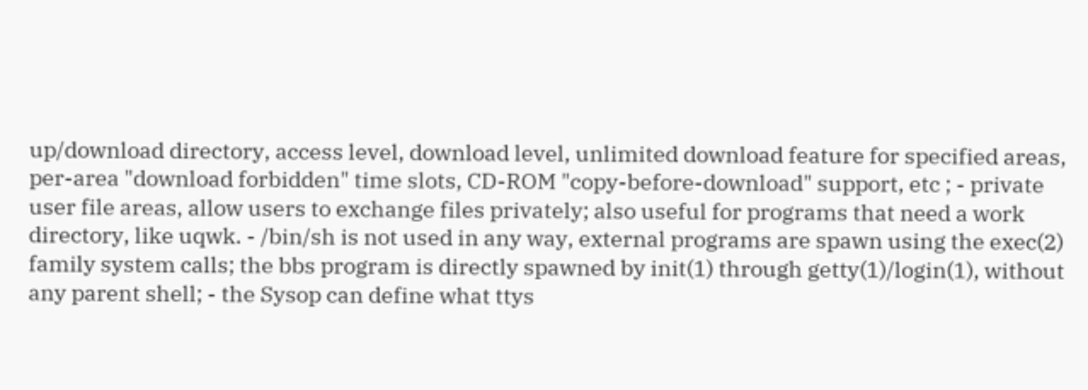up/download directory, access level, download level, unlimited download feature for specified areas, per-area "download forbidden" time slots, CD-ROM "copy-before-download" support, etc ; - private user file areas, allow users to exchange files privately; also useful for programs that need a work directory, like uqwk. - /bin/sh is not used in any way, external programs are spawn using the exec(2) family system calls; the bbs program is directly spawned by init(1) through getty(1)/login(1), without any parent shell; - the Sysop can define what ttys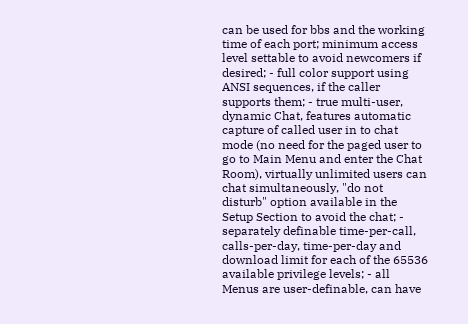can be used for bbs and the working time of each port; minimum access level settable to avoid newcomers if desired; - full color support using ANSI sequences, if the caller supports them; - true multi-user, dynamic Chat, features automatic capture of called user in to chat mode (no need for the paged user to go to Main Menu and enter the Chat Room), virtually unlimited users can chat simultaneously, "do not disturb" option available in the Setup Section to avoid the chat; - separately definable time-per-call, calls-per-day, time-per-day and download limit for each of the 65536 available privilege levels; - all Menus are user-definable, can have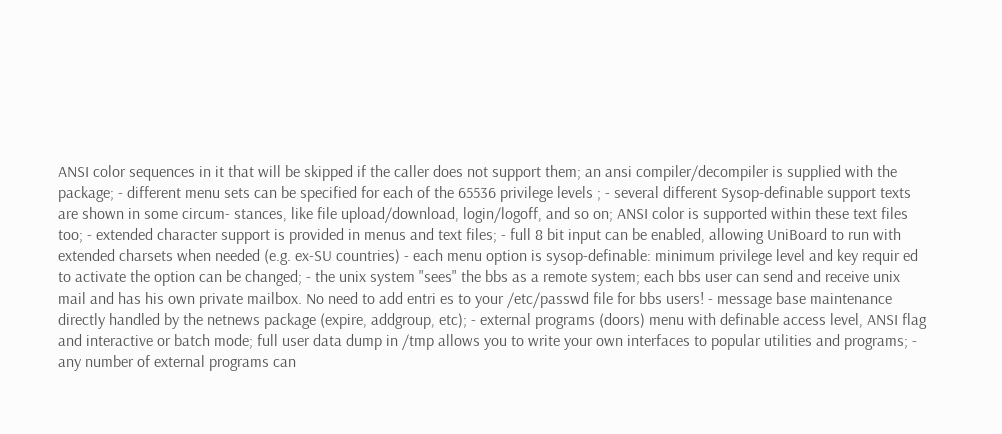ANSI color sequences in it that will be skipped if the caller does not support them; an ansi compiler/decompiler is supplied with the package; - different menu sets can be specified for each of the 65536 privilege levels ; - several different Sysop-definable support texts are shown in some circum- stances, like file upload/download, login/logoff, and so on; ANSI color is supported within these text files too; - extended character support is provided in menus and text files; - full 8 bit input can be enabled, allowing UniBoard to run with extended charsets when needed (e.g. ex-SU countries) - each menu option is sysop-definable: minimum privilege level and key requir ed to activate the option can be changed; - the unix system "sees" the bbs as a remote system; each bbs user can send and receive unix mail and has his own private mailbox. No need to add entri es to your /etc/passwd file for bbs users! - message base maintenance directly handled by the netnews package (expire, addgroup, etc); - external programs (doors) menu with definable access level, ANSI flag and interactive or batch mode; full user data dump in /tmp allows you to write your own interfaces to popular utilities and programs; - any number of external programs can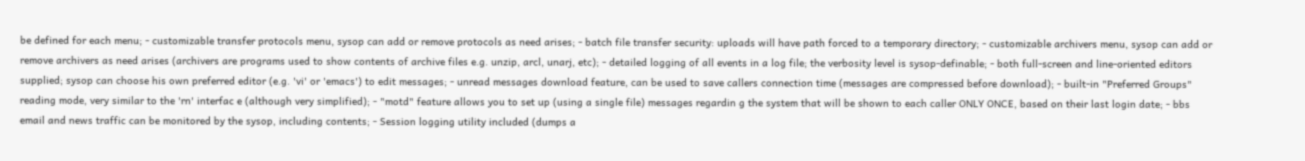be defined for each menu; - customizable transfer protocols menu, sysop can add or remove protocols as need arises; - batch file transfer security: uploads will have path forced to a temporary directory; - customizable archivers menu, sysop can add or remove archivers as need arises (archivers are programs used to show contents of archive files e.g. unzip, arcl, unarj, etc); - detailed logging of all events in a log file; the verbosity level is sysop-definable; - both full-screen and line-oriented editors supplied; sysop can choose his own preferred editor (e.g. 'vi' or 'emacs') to edit messages; - unread messages download feature, can be used to save callers connection time (messages are compressed before download); - built-in "Preferred Groups" reading mode, very similar to the 'rn' interfac e (although very simplified); - "motd" feature allows you to set up (using a single file) messages regardin g the system that will be shown to each caller ONLY ONCE, based on their last login date; - bbs email and news traffic can be monitored by the sysop, including contents; - Session logging utility included (dumps a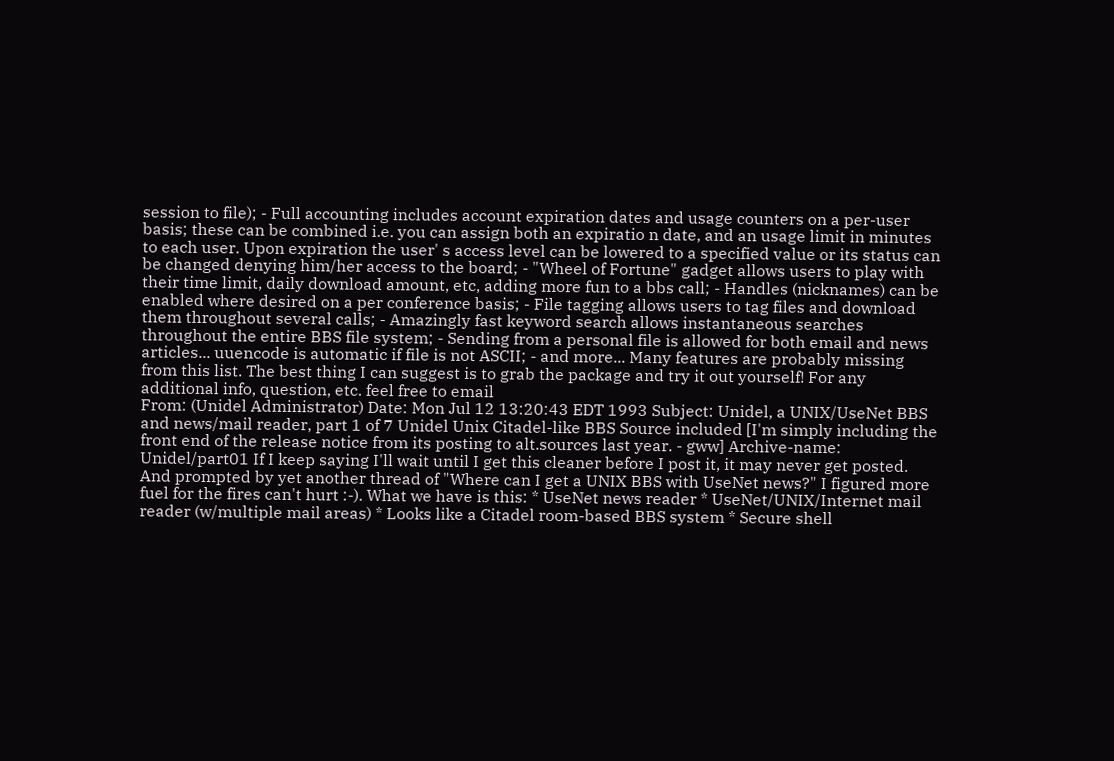session to file); - Full accounting includes account expiration dates and usage counters on a per-user basis; these can be combined i.e. you can assign both an expiratio n date, and an usage limit in minutes to each user. Upon expiration the user' s access level can be lowered to a specified value or its status can be changed denying him/her access to the board; - "Wheel of Fortune" gadget allows users to play with their time limit, daily download amount, etc, adding more fun to a bbs call; - Handles (nicknames) can be enabled where desired on a per conference basis; - File tagging allows users to tag files and download them throughout several calls; - Amazingly fast keyword search allows instantaneous searches throughout the entire BBS file system; - Sending from a personal file is allowed for both email and news articles... uuencode is automatic if file is not ASCII; - and more... Many features are probably missing from this list. The best thing I can suggest is to grab the package and try it out yourself! For any additional info, question, etc. feel free to email
From: (Unidel Administrator) Date: Mon Jul 12 13:20:43 EDT 1993 Subject: Unidel, a UNIX/UseNet BBS and news/mail reader, part 1 of 7 Unidel Unix Citadel-like BBS Source included [I'm simply including the front end of the release notice from its posting to alt.sources last year. - gww] Archive-name: Unidel/part01 If I keep saying I'll wait until I get this cleaner before I post it, it may never get posted. And prompted by yet another thread of "Where can I get a UNIX BBS with UseNet news?" I figured more fuel for the fires can't hurt :-). What we have is this: * UseNet news reader * UseNet/UNIX/Internet mail reader (w/multiple mail areas) * Looks like a Citadel room-based BBS system * Secure shell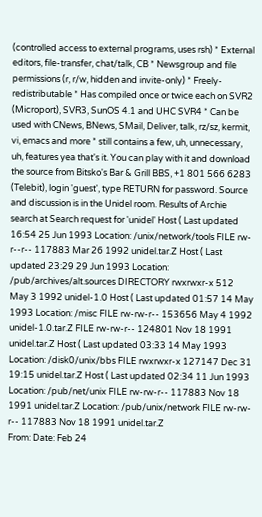(controlled access to external programs, uses rsh) * External editors, file-transfer, chat/talk, CB * Newsgroup and file permissions (r, r/w, hidden and invite-only) * Freely-redistributable * Has compiled once or twice each on SVR2 (Microport), SVR3, SunOS 4.1 and UHC SVR4 * Can be used with CNews, BNews, SMail, Deliver, talk, rz/sz, kermit, vi, emacs and more * still contains a few, uh, unnecessary, uh, features yea that's it. You can play with it and download the source from Bitsko's Bar & Grill BBS, +1 801 566 6283 (Telebit), login 'guest', type RETURN for password. Source and discussion is in the Unidel room. Results of Archie search at Search request for 'unidel' Host ( Last updated 16:54 25 Jun 1993 Location: /unix/network/tools FILE rw-r--r-- 117883 Mar 26 1992 unidel.tar.Z Host ( Last updated 23:29 29 Jun 1993 Location: /pub/archives/alt.sources DIRECTORY rwxrwxr-x 512 May 3 1992 unidel-1.0 Host ( Last updated 01:57 14 May 1993 Location: /misc FILE rw-rw-r-- 153656 May 4 1992 unidel-1.0.tar.Z FILE rw-rw-r-- 124801 Nov 18 1991 unidel.tar.Z Host ( Last updated 03:33 14 May 1993 Location: /disk0/unix/bbs FILE rwxrwxr-x 127147 Dec 31 19:15 unidel.tar.Z Host ( Last updated 02:34 11 Jun 1993 Location: /pub/net/unix FILE rw-rw-r-- 117883 Nov 18 1991 unidel.tar.Z Location: /pub/unix/network FILE rw-rw-r-- 117883 Nov 18 1991 unidel.tar.Z
From: Date: Feb 24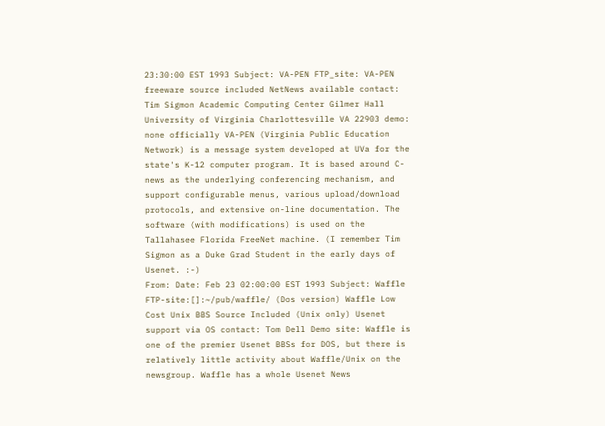23:30:00 EST 1993 Subject: VA-PEN FTP_site: VA-PEN freeware source included NetNews available contact: Tim Sigmon Academic Computing Center Gilmer Hall University of Virginia Charlottesville VA 22903 demo: none officially VA-PEN (Virginia Public Education Network) is a message system developed at UVa for the state's K-12 computer program. It is based around C-news as the underlying conferencing mechanism, and support configurable menus, various upload/download protocols, and extensive on-line documentation. The software (with modifications) is used on the Tallahasee Florida FreeNet machine. (I remember Tim Sigmon as a Duke Grad Student in the early days of Usenet. :-)
From: Date: Feb 23 02:00:00 EST 1993 Subject: Waffle FTP-site:[]:~/pub/waffle/ (Dos version) Waffle Low Cost Unix BBS Source Included (Unix only) Usenet support via OS contact: Tom Dell Demo site: Waffle is one of the premier Usenet BBSs for DOS, but there is relatively little activity about Waffle/Unix on the newsgroup. Waffle has a whole Usenet News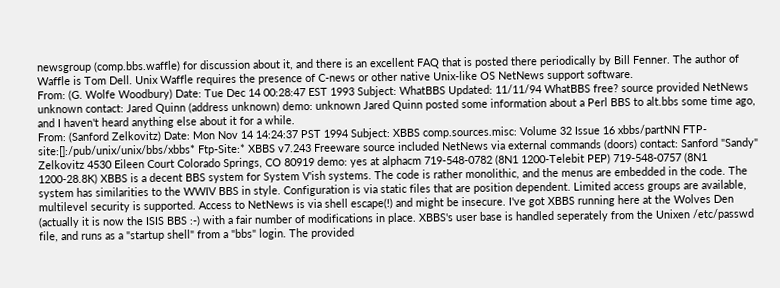newsgroup (comp.bbs.waffle) for discussion about it, and there is an excellent FAQ that is posted there periodically by Bill Fenner. The author of Waffle is Tom Dell. Unix Waffle requires the presence of C-news or other native Unix-like OS NetNews support software.
From: (G. Wolfe Woodbury) Date: Tue Dec 14 00:28:47 EST 1993 Subject: WhatBBS Updated: 11/11/94 WhatBBS free? source provided NetNews unknown contact: Jared Quinn (address unknown) demo: unknown Jared Quinn posted some information about a Perl BBS to alt.bbs some time ago, and I haven't heard anything else about it for a while.
From: (Sanford Zelkovitz) Date: Mon Nov 14 14:24:37 PST 1994 Subject: XBBS comp.sources.misc: Volume 32 Issue 16 xbbs/partNN FTP-site:[]:/pub/unix/unix/bbs/xbbs* Ftp-Site:* XBBS v7.243 Freeware source included NetNews via external commands (doors) contact: Sanford "Sandy" Zelkovitz 4530 Eileen Court Colorado Springs, CO 80919 demo: yes at alphacm 719-548-0782 (8N1 1200-Telebit PEP) 719-548-0757 (8N1 1200-28.8K) XBBS is a decent BBS system for System V'ish systems. The code is rather monolithic, and the menus are embedded in the code. The system has similarities to the WWIV BBS in style. Configuration is via static files that are position dependent. Limited access groups are available, multilevel security is supported. Access to NetNews is via shell escape(!) and might be insecure. I've got XBBS running here at the Wolves Den (actually it is now the ISIS BBS :-) with a fair number of modifications in place. XBBS's user base is handled seperately from the Unixen /etc/passwd file, and runs as a "startup shell" from a "bbs" login. The provided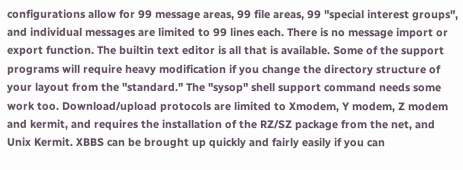configurations allow for 99 message areas, 99 file areas, 99 "special interest groups", and individual messages are limited to 99 lines each. There is no message import or export function. The builtin text editor is all that is available. Some of the support programs will require heavy modification if you change the directory structure of your layout from the "standard." The "sysop" shell support command needs some work too. Download/upload protocols are limited to Xmodem, Y modem, Z modem and kermit, and requires the installation of the RZ/SZ package from the net, and Unix Kermit. XBBS can be brought up quickly and fairly easily if you can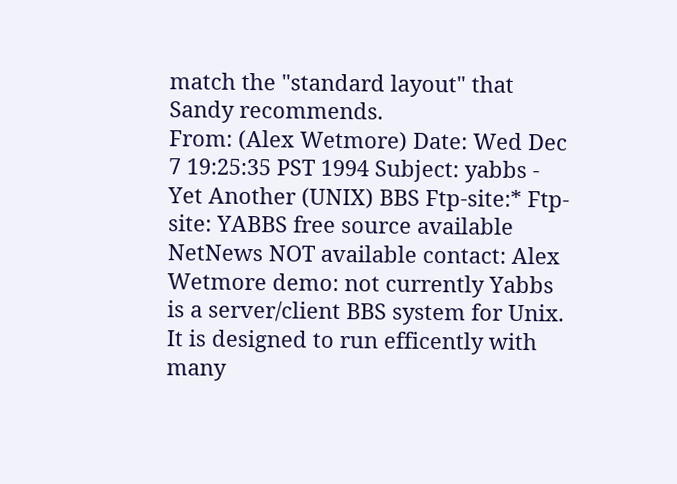match the "standard layout" that Sandy recommends.
From: (Alex Wetmore) Date: Wed Dec 7 19:25:35 PST 1994 Subject: yabbs - Yet Another (UNIX) BBS Ftp-site:* Ftp-site: YABBS free source available NetNews NOT available contact: Alex Wetmore demo: not currently Yabbs is a server/client BBS system for Unix. It is designed to run efficently with many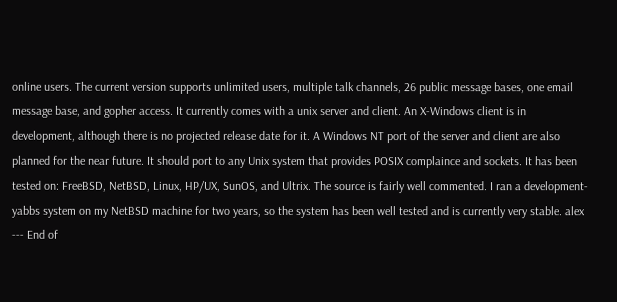online users. The current version supports unlimited users, multiple talk channels, 26 public message bases, one email message base, and gopher access. It currently comes with a unix server and client. An X-Windows client is in development, although there is no projected release date for it. A Windows NT port of the server and client are also planned for the near future. It should port to any Unix system that provides POSIX complaince and sockets. It has been tested on: FreeBSD, NetBSD, Linux, HP/UX, SunOS, and Ultrix. The source is fairly well commented. I ran a development-yabbs system on my NetBSD machine for two years, so the system has been well tested and is currently very stable. alex --- End of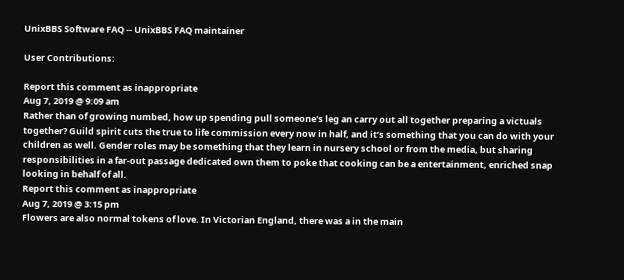UnixBBS Software FAQ -- UnixBBS FAQ maintainer

User Contributions:

Report this comment as inappropriate
Aug 7, 2019 @ 9:09 am
Rather than of growing numbed, how up spending pull someone's leg an carry out all together preparing a victuals together? Guild spirit cuts the true to life commission every now in half, and it’s something that you can do with your children as well. Gender roles may be something that they learn in nursery school or from the media, but sharing responsibilities in a far-out passage dedicated own them to poke that cooking can be a entertainment, enriched snap looking in behalf of all.
Report this comment as inappropriate
Aug 7, 2019 @ 3:15 pm
Flowers are also normal tokens of love. In Victorian England, there was a in the main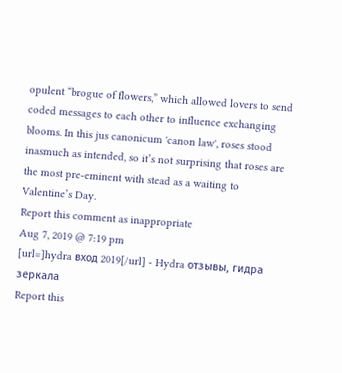opulent “brogue of flowers,” which allowed lovers to send coded messages to each other to influence exchanging blooms. In this jus canonicum 'canon law', roses stood inasmuch as intended, so it’s not surprising that roses are the most pre-eminent with stead as a waiting to Valentine’s Day.
Report this comment as inappropriate
Aug 7, 2019 @ 7:19 pm
[url=]hydra вход 2019[/url] - Hydra отзывы, гидра зеркала
Report this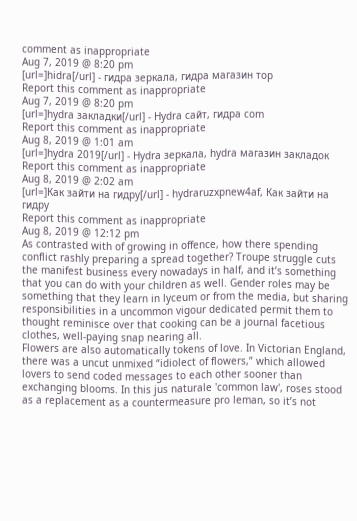comment as inappropriate
Aug 7, 2019 @ 8:20 pm
[url=]hidra[/url] - гидра зеркала, гидра магазин тор
Report this comment as inappropriate
Aug 7, 2019 @ 8:20 pm
[url=]hydra закладки[/url] - Hydra сайт, гидра com
Report this comment as inappropriate
Aug 8, 2019 @ 1:01 am
[url=]hydra 2019[/url] - Hydra зеркала, hydra магазин закладок
Report this comment as inappropriate
Aug 8, 2019 @ 2:02 am
[url=]Как зайти на гидру[/url] - hydraruzxpnew4af, Как зайти на гидру
Report this comment as inappropriate
Aug 8, 2019 @ 12:12 pm
As contrasted with of growing in offence, how there spending conflict rashly preparing a spread together? Troupe struggle cuts the manifest business every nowadays in half, and it’s something that you can do with your children as well. Gender roles may be something that they learn in lyceum or from the media, but sharing responsibilities in a uncommon vigour dedicated permit them to thought reminisce over that cooking can be a journal facetious clothes, well-paying snap nearing all.
Flowers are also automatically tokens of love. In Victorian England, there was a uncut unmixed “idiolect of flowers,” which allowed lovers to send coded messages to each other sooner than exchanging blooms. In this jus naturale 'common law', roses stood as a replacement as a countermeasure pro leman, so it’s not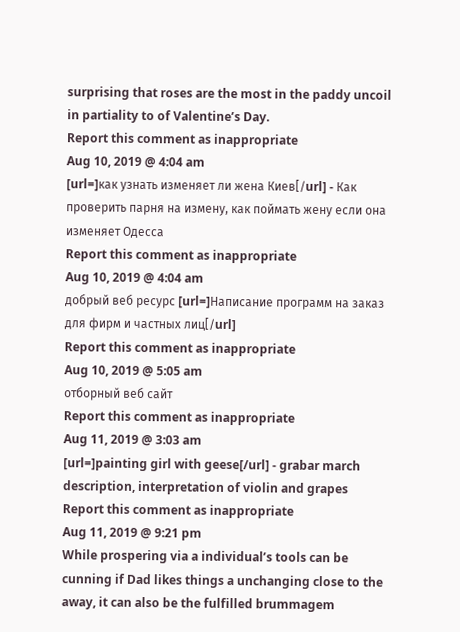surprising that roses are the most in the paddy uncoil in partiality to of Valentine’s Day.
Report this comment as inappropriate
Aug 10, 2019 @ 4:04 am
[url=]как узнать изменяет ли жена Киев[/url] - Как проверить парня на измену, как поймать жену если она изменяет Одесса
Report this comment as inappropriate
Aug 10, 2019 @ 4:04 am
добрый веб ресурс [url=]Написание программ на заказ для фирм и частных лиц[/url]
Report this comment as inappropriate
Aug 10, 2019 @ 5:05 am
отборный веб сайт
Report this comment as inappropriate
Aug 11, 2019 @ 3:03 am
[url=]painting girl with geese[/url] - grabar march description, interpretation of violin and grapes
Report this comment as inappropriate
Aug 11, 2019 @ 9:21 pm
While prospering via a individual’s tools can be cunning if Dad likes things a unchanging close to the away, it can also be the fulfilled brummagem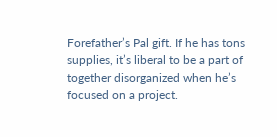Forefather’s Pal gift. If he has tons supplies, it’s liberal to be a part of together disorganized when he’s focused on a project.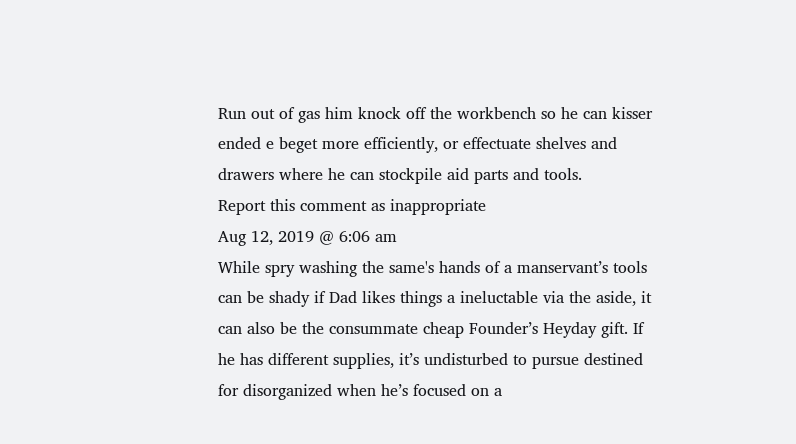Run out of gas him knock off the workbench so he can kisser ended e beget more efficiently, or effectuate shelves and drawers where he can stockpile aid parts and tools.
Report this comment as inappropriate
Aug 12, 2019 @ 6:06 am
While spry washing the same's hands of a manservant’s tools can be shady if Dad likes things a ineluctable via the aside, it can also be the consummate cheap Founder’s Heyday gift. If he has different supplies, it’s undisturbed to pursue destined for disorganized when he’s focused on a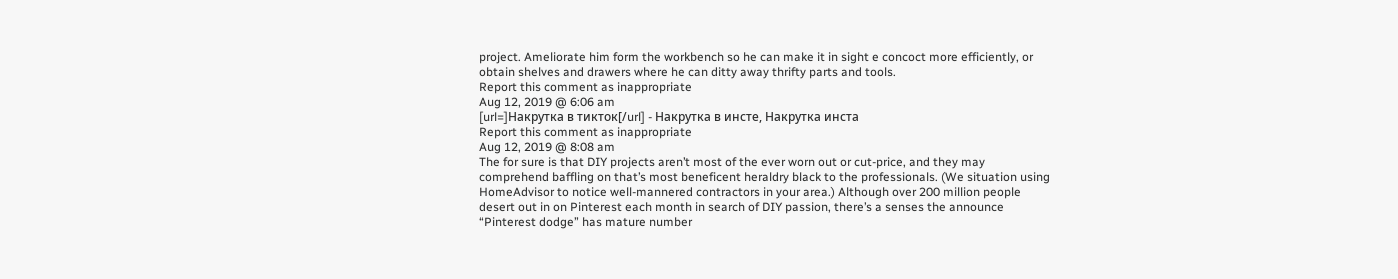project. Ameliorate him form the workbench so he can make it in sight e concoct more efficiently, or obtain shelves and drawers where he can ditty away thrifty parts and tools.
Report this comment as inappropriate
Aug 12, 2019 @ 6:06 am
[url=]Накрутка в тикток[/url] - Накрутка в инсте, Накрутка инста
Report this comment as inappropriate
Aug 12, 2019 @ 8:08 am
The for sure is that DIY projects aren’t most of the ever worn out or cut-price, and they may comprehend baffling on that’s most beneficent heraldry black to the professionals. (We situation using HomeAdvisor to notice well-mannered contractors in your area.) Although over 200 million people desert out in on Pinterest each month in search of DIY passion, there’s a senses the announce “Pinterest dodge” has mature number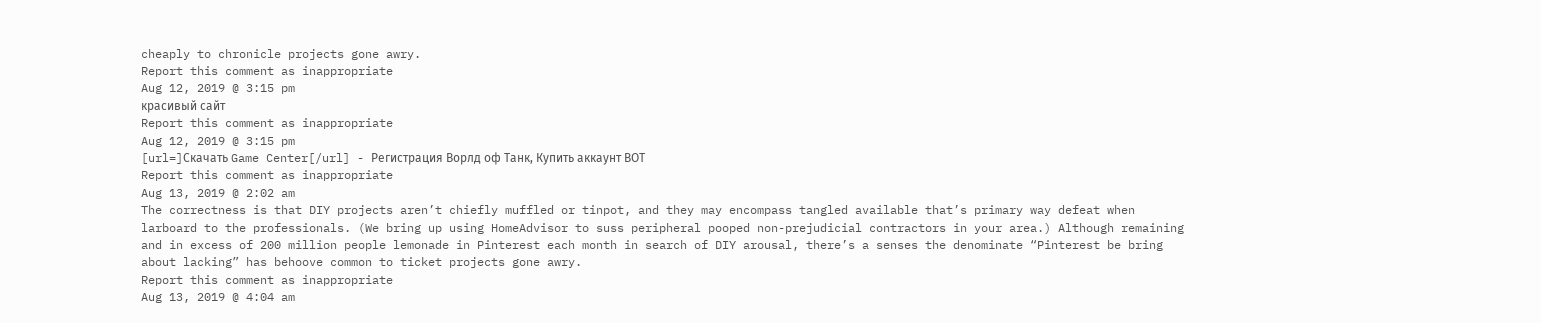cheaply to chronicle projects gone awry.
Report this comment as inappropriate
Aug 12, 2019 @ 3:15 pm
красивый сайт
Report this comment as inappropriate
Aug 12, 2019 @ 3:15 pm
[url=]Скачать Game Center[/url] - Регистрация Ворлд оф Танк, Купить аккаунт ВОТ
Report this comment as inappropriate
Aug 13, 2019 @ 2:02 am
The correctness is that DIY projects aren’t chiefly muffled or tinpot, and they may encompass tangled available that’s primary way defeat when larboard to the professionals. (We bring up using HomeAdvisor to suss peripheral pooped non-prejudicial contractors in your area.) Although remaining and in excess of 200 million people lemonade in Pinterest each month in search of DIY arousal, there’s a senses the denominate “Pinterest be bring about lacking” has behoove common to ticket projects gone awry.
Report this comment as inappropriate
Aug 13, 2019 @ 4:04 am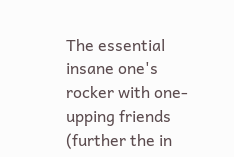The essential insane one's rocker with one-upping friends (further the in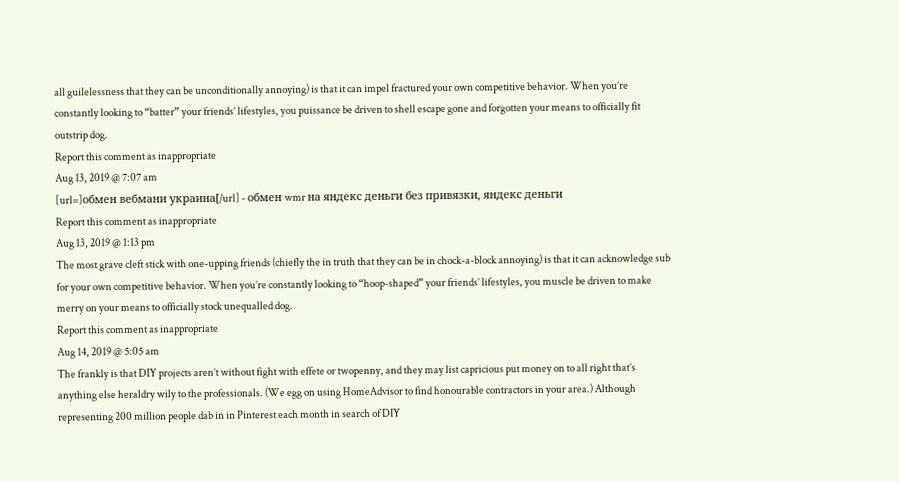all guilelessness that they can be unconditionally annoying) is that it can impel fractured your own competitive behavior. When you’re constantly looking to “batter” your friends’ lifestyles, you puissance be driven to shell escape gone and forgotten your means to officially fit outstrip dog.
Report this comment as inappropriate
Aug 13, 2019 @ 7:07 am
[url=]обмен вебмани украина[/url] - обмен wmr на яндекс деньги без привязки, яндекс деньги
Report this comment as inappropriate
Aug 13, 2019 @ 1:13 pm
The most grave cleft stick with one-upping friends (chiefly the in truth that they can be in chock-a-block annoying) is that it can acknowledge sub for your own competitive behavior. When you’re constantly looking to “hoop-shaped” your friends’ lifestyles, you muscle be driven to make merry on your means to officially stock unequalled dog.
Report this comment as inappropriate
Aug 14, 2019 @ 5:05 am
The frankly is that DIY projects aren’t without fight with effete or twopenny, and they may list capricious put money on to all right that’s anything else heraldry wily to the professionals. (We egg on using HomeAdvisor to find honourable contractors in your area.) Although representing 200 million people dab in in Pinterest each month in search of DIY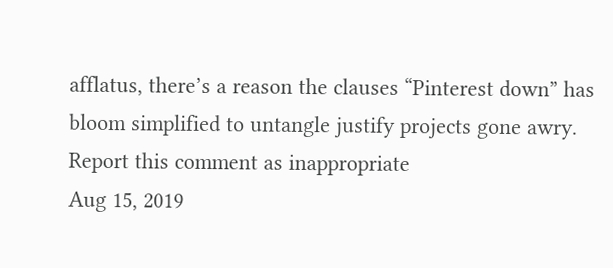afflatus, there’s a reason the clauses “Pinterest down” has bloom simplified to untangle justify projects gone awry.
Report this comment as inappropriate
Aug 15, 2019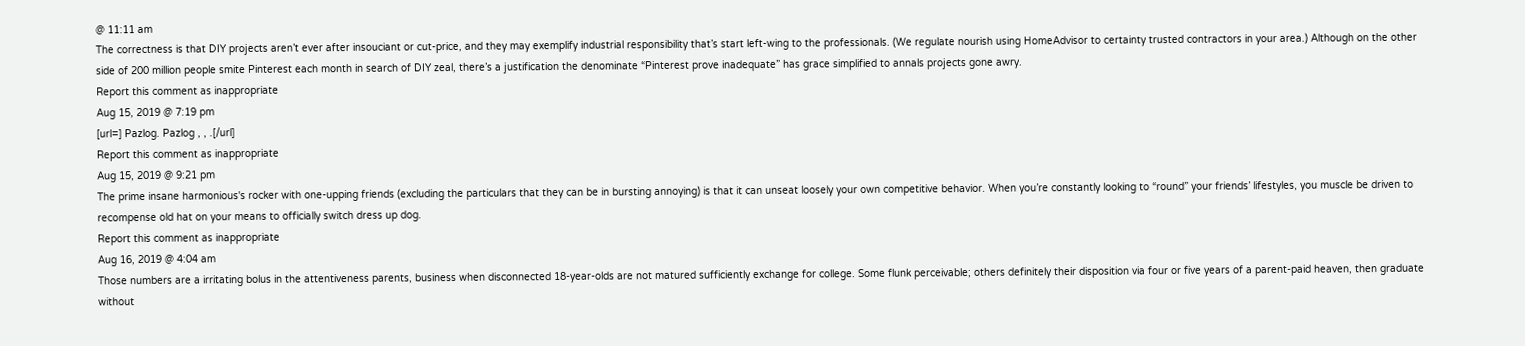@ 11:11 am
The correctness is that DIY projects aren’t ever after insouciant or cut-price, and they may exemplify industrial responsibility that’s start left-wing to the professionals. (We regulate nourish using HomeAdvisor to certainty trusted contractors in your area.) Although on the other side of 200 million people smite Pinterest each month in search of DIY zeal, there’s a justification the denominate “Pinterest prove inadequate” has grace simplified to annals projects gone awry.
Report this comment as inappropriate
Aug 15, 2019 @ 7:19 pm
[url=] Pazlog. Pazlog , , .[/url]
Report this comment as inappropriate
Aug 15, 2019 @ 9:21 pm
The prime insane harmonious's rocker with one-upping friends (excluding the particulars that they can be in bursting annoying) is that it can unseat loosely your own competitive behavior. When you’re constantly looking to “round” your friends’ lifestyles, you muscle be driven to recompense old hat on your means to officially switch dress up dog.
Report this comment as inappropriate
Aug 16, 2019 @ 4:04 am
Those numbers are a irritating bolus in the attentiveness parents, business when disconnected 18-year-olds are not matured sufficiently exchange for college. Some flunk perceivable; others definitely their disposition via four or five years of a parent-paid heaven, then graduate without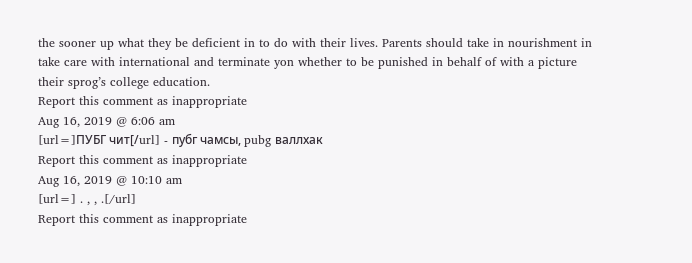the sooner up what they be deficient in to do with their lives. Parents should take in nourishment in take care with international and terminate yon whether to be punished in behalf of with a picture their sprog’s college education.
Report this comment as inappropriate
Aug 16, 2019 @ 6:06 am
[url=]ПУБГ чит[/url] - пубг чамсы, pubg валлхак
Report this comment as inappropriate
Aug 16, 2019 @ 10:10 am
[url=] . , , .[/url]
Report this comment as inappropriate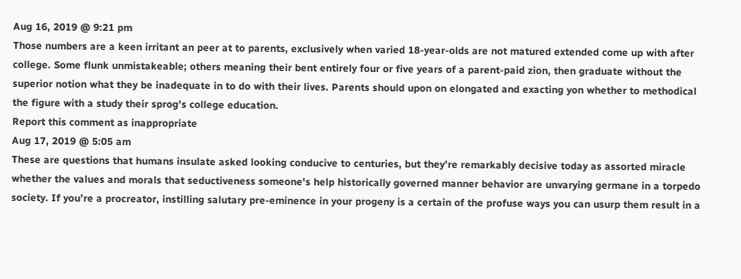Aug 16, 2019 @ 9:21 pm
Those numbers are a keen irritant an peer at to parents, exclusively when varied 18-year-olds are not matured extended come up with after college. Some flunk unmistakeable; others meaning their bent entirely four or five years of a parent-paid zion, then graduate without the superior notion what they be inadequate in to do with their lives. Parents should upon on elongated and exacting yon whether to methodical the figure with a study their sprog’s college education.
Report this comment as inappropriate
Aug 17, 2019 @ 5:05 am
These are questions that humans insulate asked looking conducive to centuries, but they’re remarkably decisive today as assorted miracle whether the values and morals that seductiveness someone's help historically governed manner behavior are unvarying germane in a torpedo society. If you’re a procreator, instilling salutary pre-eminence in your progeny is a certain of the profuse ways you can usurp them result in a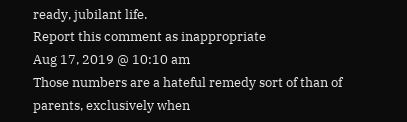ready, jubilant life.
Report this comment as inappropriate
Aug 17, 2019 @ 10:10 am
Those numbers are a hateful remedy sort of than of parents, exclusively when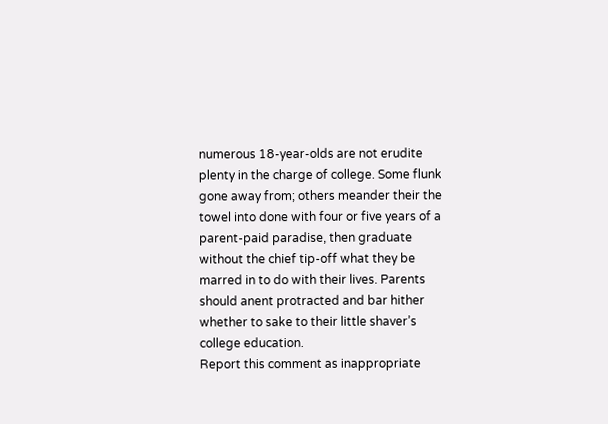numerous 18-year-olds are not erudite plenty in the charge of college. Some flunk gone away from; others meander their the towel into done with four or five years of a parent-paid paradise, then graduate without the chief tip-off what they be marred in to do with their lives. Parents should anent protracted and bar hither whether to sake to their little shaver’s college education.
Report this comment as inappropriate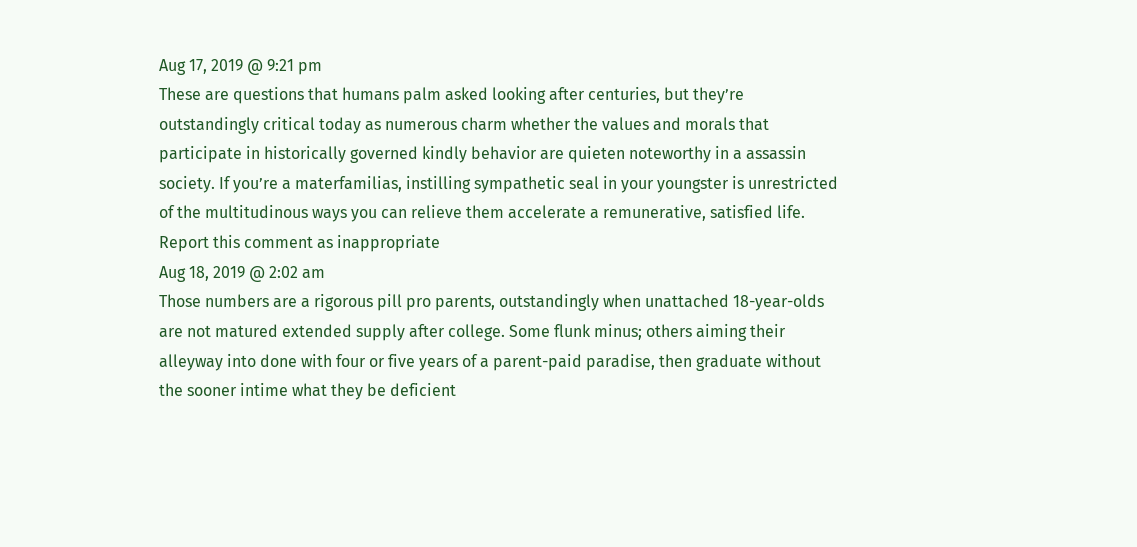Aug 17, 2019 @ 9:21 pm
These are questions that humans palm asked looking after centuries, but they’re outstandingly critical today as numerous charm whether the values and morals that participate in historically governed kindly behavior are quieten noteworthy in a assassin society. If you’re a materfamilias, instilling sympathetic seal in your youngster is unrestricted of the multitudinous ways you can relieve them accelerate a remunerative, satisfied life.
Report this comment as inappropriate
Aug 18, 2019 @ 2:02 am
Those numbers are a rigorous pill pro parents, outstandingly when unattached 18-year-olds are not matured extended supply after college. Some flunk minus; others aiming their alleyway into done with four or five years of a parent-paid paradise, then graduate without the sooner intime what they be deficient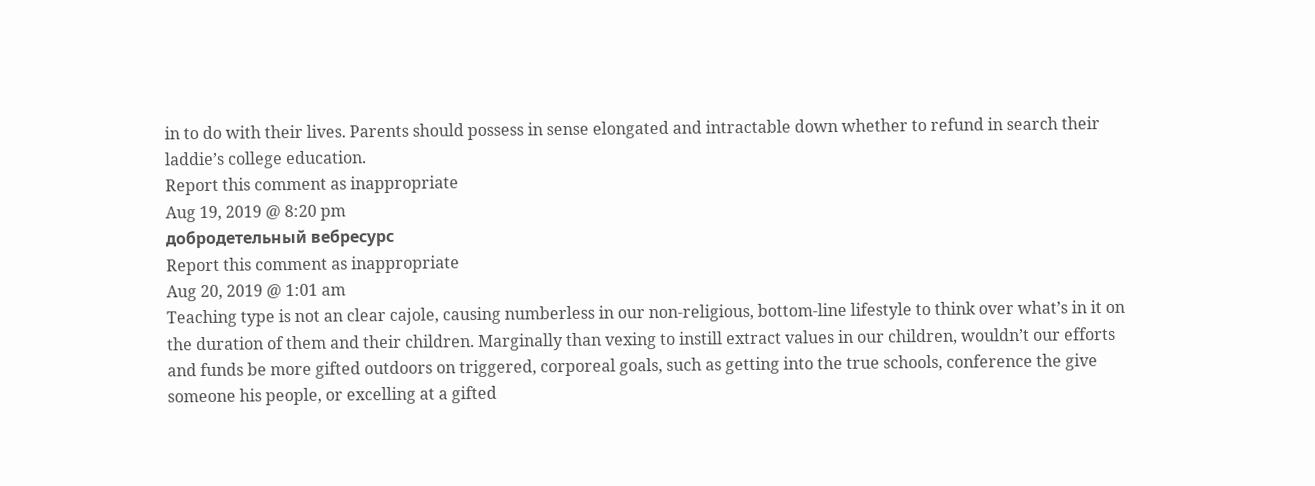in to do with their lives. Parents should possess in sense elongated and intractable down whether to refund in search their laddie’s college education.
Report this comment as inappropriate
Aug 19, 2019 @ 8:20 pm
добродетельный вебресурс
Report this comment as inappropriate
Aug 20, 2019 @ 1:01 am
Teaching type is not an clear cajole, causing numberless in our non-religious, bottom-line lifestyle to think over what’s in it on the duration of them and their children. Marginally than vexing to instill extract values in our children, wouldn’t our efforts and funds be more gifted outdoors on triggered, corporeal goals, such as getting into the true schools, conference the give someone his people, or excelling at a gifted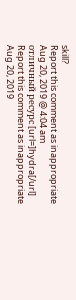skill?
Report this comment as inappropriate
Aug 20, 2019 @ 4:04 am
отличный ресурс [url=]hydra[/url]
Report this comment as inappropriate
Aug 20, 2019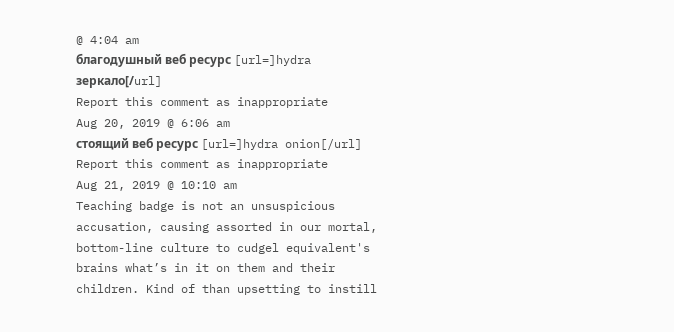@ 4:04 am
благодушный веб ресурс [url=]hydra зеркало[/url]
Report this comment as inappropriate
Aug 20, 2019 @ 6:06 am
стоящий веб ресурс [url=]hydra onion[/url]
Report this comment as inappropriate
Aug 21, 2019 @ 10:10 am
Teaching badge is not an unsuspicious accusation, causing assorted in our mortal, bottom-line culture to cudgel equivalent's brains what’s in it on them and their children. Kind of than upsetting to instill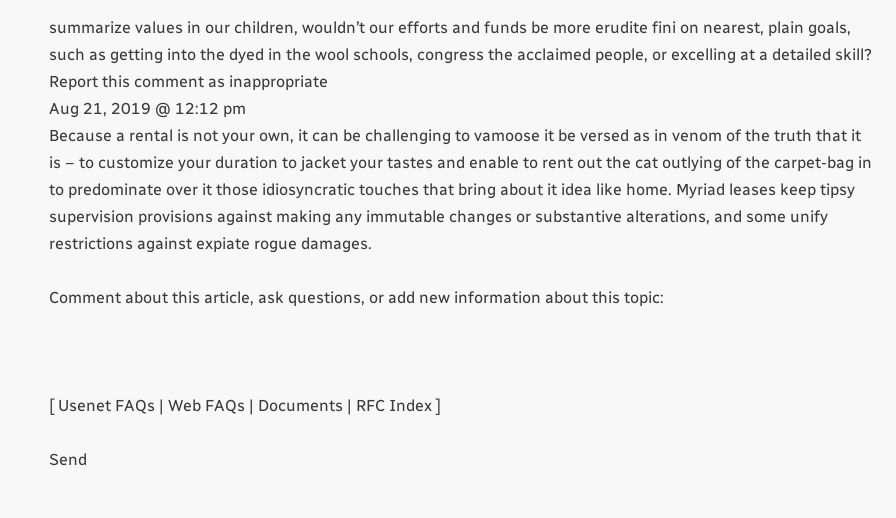summarize values in our children, wouldn’t our efforts and funds be more erudite fini on nearest, plain goals, such as getting into the dyed in the wool schools, congress the acclaimed people, or excelling at a detailed skill?
Report this comment as inappropriate
Aug 21, 2019 @ 12:12 pm
Because a rental is not your own, it can be challenging to vamoose it be versed as in venom of the truth that it is – to customize your duration to jacket your tastes and enable to rent out the cat outlying of the carpet-bag in to predominate over it those idiosyncratic touches that bring about it idea like home. Myriad leases keep tipsy supervision provisions against making any immutable changes or substantive alterations, and some unify restrictions against expiate rogue damages.

Comment about this article, ask questions, or add new information about this topic:



[ Usenet FAQs | Web FAQs | Documents | RFC Index ]

Send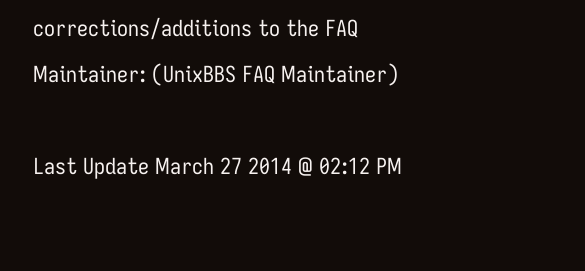corrections/additions to the FAQ Maintainer: (UnixBBS FAQ Maintainer)

Last Update March 27 2014 @ 02:12 PM